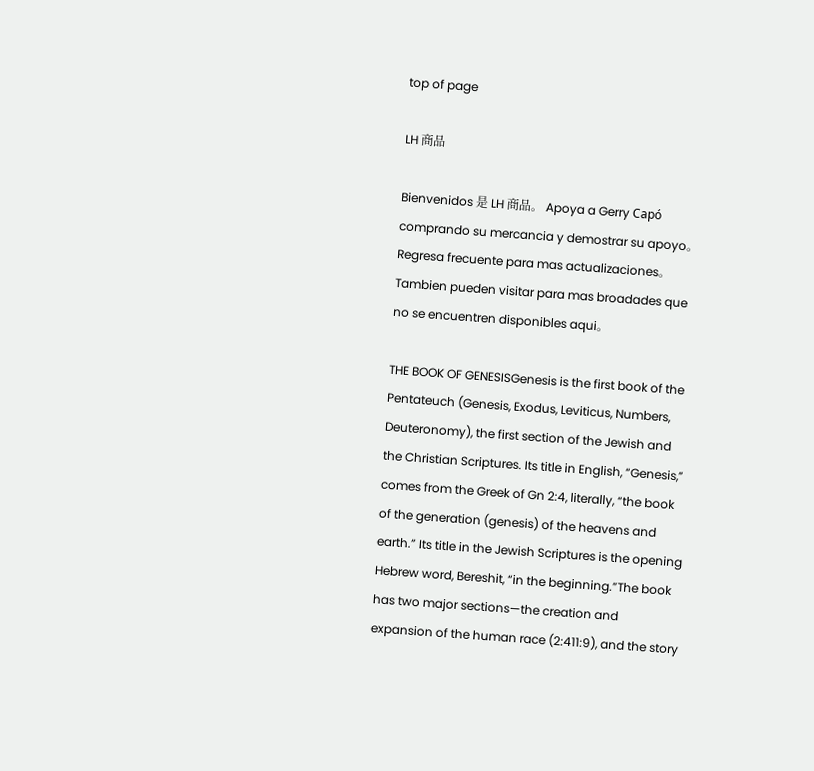top of page

LH 商品

Bienvenidos 是 LH 商品。 Apoya a Gerry Capó comprando su mercancia y demostrar su apoyo。 Regresa frecuente para mas actualizaciones。 Tambien pueden visitar para mas broadades que no se encuentren disponibles aqui。

THE BOOK OF GENESISGenesis is the first book of the Pentateuch (Genesis, Exodus, Leviticus, Numbers, Deuteronomy), the first section of the Jewish and the Christian Scriptures. Its title in English, “Genesis,” comes from the Greek of Gn 2:4, literally, “the book of the generation (genesis) of the heavens and earth.” Its title in the Jewish Scriptures is the opening Hebrew word, Bereshit, “in the beginning.”The book has two major sections—the creation and expansion of the human race (2:411:9), and the story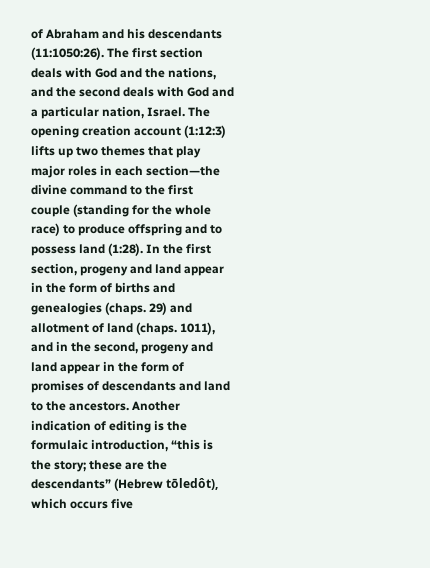of Abraham and his descendants (11:1050:26). The first section deals with God and the nations, and the second deals with God and a particular nation, Israel. The opening creation account (1:12:3) lifts up two themes that play major roles in each section—the divine command to the first couple (standing for the whole race) to produce offspring and to possess land (1:28). In the first section, progeny and land appear in the form of births and genealogies (chaps. 29) and allotment of land (chaps. 1011), and in the second, progeny and land appear in the form of promises of descendants and land to the ancestors. Another indication of editing is the formulaic introduction, “this is the story; these are the descendants” (Hebrew tōledôt), which occurs five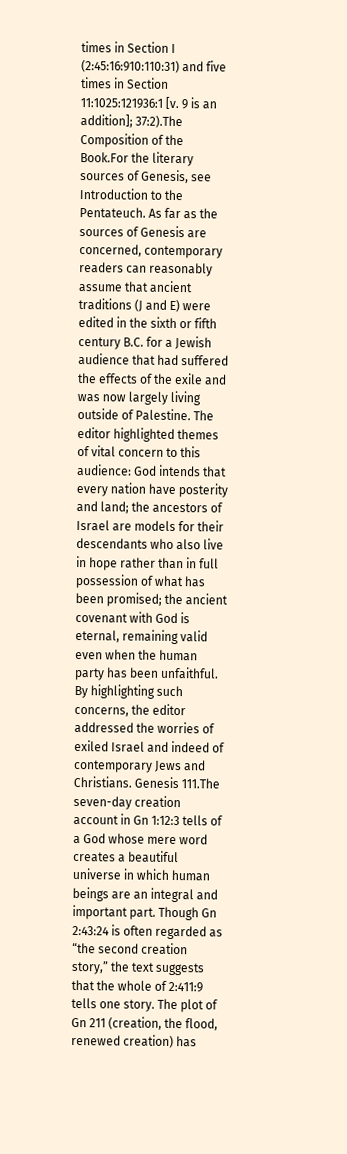times in Section I (2:45:16:910:110:31) and five times in Section 11:1025:121936:1 [v. 9 is an addition]; 37:2).The Composition of the Book.For the literary sources of Genesis, see Introduction to the Pentateuch. As far as the sources of Genesis are concerned, contemporary readers can reasonably assume that ancient traditions (J and E) were edited in the sixth or fifth century B.C. for a Jewish audience that had suffered the effects of the exile and was now largely living outside of Palestine. The editor highlighted themes of vital concern to this audience: God intends that every nation have posterity and land; the ancestors of Israel are models for their descendants who also live in hope rather than in full possession of what has been promised; the ancient covenant with God is eternal, remaining valid even when the human party has been unfaithful. By highlighting such concerns, the editor addressed the worries of exiled Israel and indeed of contemporary Jews and Christians. Genesis 111.The seven-day creation account in Gn 1:12:3 tells of a God whose mere word creates a beautiful universe in which human beings are an integral and important part. Though Gn 2:43:24 is often regarded as “the second creation story,” the text suggests that the whole of 2:411:9 tells one story. The plot of Gn 211 (creation, the flood, renewed creation) has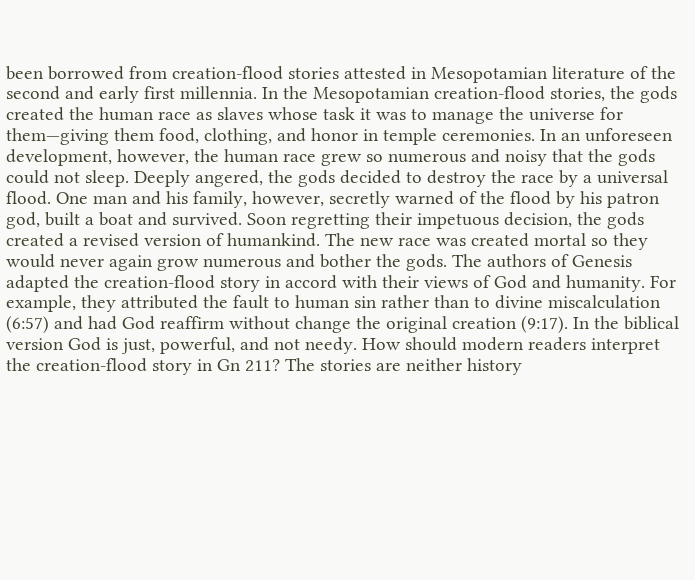been borrowed from creation-flood stories attested in Mesopotamian literature of the second and early first millennia. In the Mesopotamian creation-flood stories, the gods created the human race as slaves whose task it was to manage the universe for them—giving them food, clothing, and honor in temple ceremonies. In an unforeseen development, however, the human race grew so numerous and noisy that the gods could not sleep. Deeply angered, the gods decided to destroy the race by a universal flood. One man and his family, however, secretly warned of the flood by his patron god, built a boat and survived. Soon regretting their impetuous decision, the gods created a revised version of humankind. The new race was created mortal so they would never again grow numerous and bother the gods. The authors of Genesis adapted the creation-flood story in accord with their views of God and humanity. For example, they attributed the fault to human sin rather than to divine miscalculation (6:57) and had God reaffirm without change the original creation (9:17). In the biblical version God is just, powerful, and not needy. How should modern readers interpret the creation-flood story in Gn 211? The stories are neither history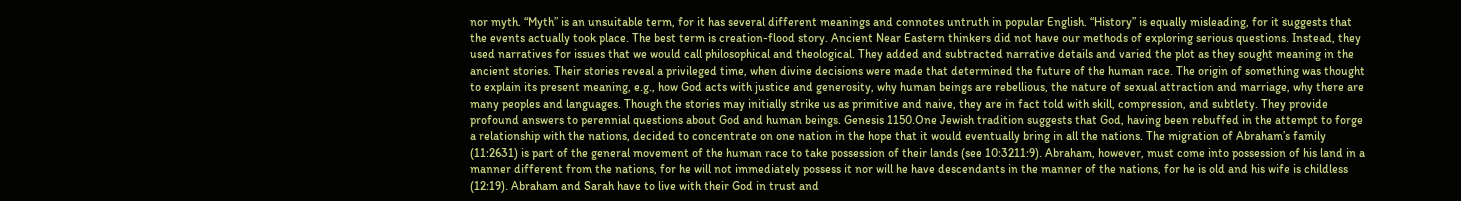nor myth. “Myth” is an unsuitable term, for it has several different meanings and connotes untruth in popular English. “History” is equally misleading, for it suggests that the events actually took place. The best term is creation-flood story. Ancient Near Eastern thinkers did not have our methods of exploring serious questions. Instead, they used narratives for issues that we would call philosophical and theological. They added and subtracted narrative details and varied the plot as they sought meaning in the ancient stories. Their stories reveal a privileged time, when divine decisions were made that determined the future of the human race. The origin of something was thought to explain its present meaning, e.g., how God acts with justice and generosity, why human beings are rebellious, the nature of sexual attraction and marriage, why there are many peoples and languages. Though the stories may initially strike us as primitive and naive, they are in fact told with skill, compression, and subtlety. They provide profound answers to perennial questions about God and human beings. Genesis 1150.One Jewish tradition suggests that God, having been rebuffed in the attempt to forge a relationship with the nations, decided to concentrate on one nation in the hope that it would eventually bring in all the nations. The migration of Abraham’s family (11:2631) is part of the general movement of the human race to take possession of their lands (see 10:3211:9). Abraham, however, must come into possession of his land in a manner different from the nations, for he will not immediately possess it nor will he have descendants in the manner of the nations, for he is old and his wife is childless (12:19). Abraham and Sarah have to live with their God in trust and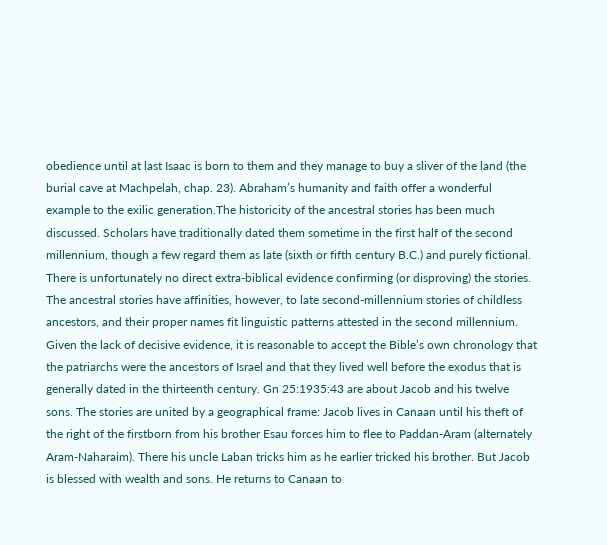obedience until at last Isaac is born to them and they manage to buy a sliver of the land (the burial cave at Machpelah, chap. 23). Abraham’s humanity and faith offer a wonderful example to the exilic generation.The historicity of the ancestral stories has been much discussed. Scholars have traditionally dated them sometime in the first half of the second millennium, though a few regard them as late (sixth or fifth century B.C.) and purely fictional. There is unfortunately no direct extra-biblical evidence confirming (or disproving) the stories. The ancestral stories have affinities, however, to late second-millennium stories of childless ancestors, and their proper names fit linguistic patterns attested in the second millennium. Given the lack of decisive evidence, it is reasonable to accept the Bible’s own chronology that the patriarchs were the ancestors of Israel and that they lived well before the exodus that is generally dated in the thirteenth century. Gn 25:1935:43 are about Jacob and his twelve sons. The stories are united by a geographical frame: Jacob lives in Canaan until his theft of the right of the firstborn from his brother Esau forces him to flee to Paddan-Aram (alternately Aram-Naharaim). There his uncle Laban tricks him as he earlier tricked his brother. But Jacob is blessed with wealth and sons. He returns to Canaan to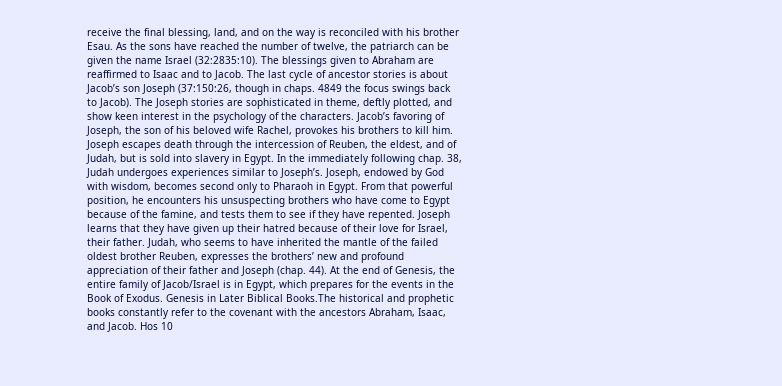receive the final blessing, land, and on the way is reconciled with his brother Esau. As the sons have reached the number of twelve, the patriarch can be given the name Israel (32:2835:10). The blessings given to Abraham are reaffirmed to Isaac and to Jacob. The last cycle of ancestor stories is about Jacob’s son Joseph (37:150:26, though in chaps. 4849 the focus swings back to Jacob). The Joseph stories are sophisticated in theme, deftly plotted, and show keen interest in the psychology of the characters. Jacob’s favoring of Joseph, the son of his beloved wife Rachel, provokes his brothers to kill him. Joseph escapes death through the intercession of Reuben, the eldest, and of Judah, but is sold into slavery in Egypt. In the immediately following chap. 38, Judah undergoes experiences similar to Joseph’s. Joseph, endowed by God with wisdom, becomes second only to Pharaoh in Egypt. From that powerful position, he encounters his unsuspecting brothers who have come to Egypt because of the famine, and tests them to see if they have repented. Joseph learns that they have given up their hatred because of their love for Israel, their father. Judah, who seems to have inherited the mantle of the failed oldest brother Reuben, expresses the brothers’ new and profound appreciation of their father and Joseph (chap. 44). At the end of Genesis, the entire family of Jacob/Israel is in Egypt, which prepares for the events in the Book of Exodus. Genesis in Later Biblical Books.The historical and prophetic books constantly refer to the covenant with the ancestors Abraham, Isaac, and Jacob. Hos 10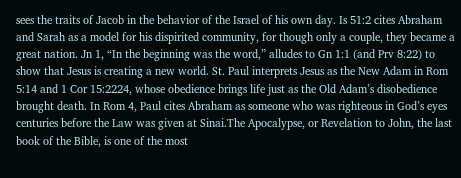sees the traits of Jacob in the behavior of the Israel of his own day. Is 51:2 cites Abraham and Sarah as a model for his dispirited community, for though only a couple, they became a great nation. Jn 1, “In the beginning was the word,” alludes to Gn 1:1 (and Prv 8:22) to show that Jesus is creating a new world. St. Paul interprets Jesus as the New Adam in Rom 5:14 and 1 Cor 15:2224, whose obedience brings life just as the Old Adam’s disobedience brought death. In Rom 4, Paul cites Abraham as someone who was righteous in God’s eyes centuries before the Law was given at Sinai.The Apocalypse, or Revelation to John, the last book of the Bible, is one of the most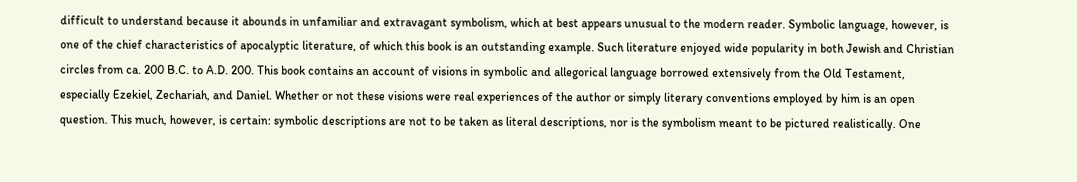difficult to understand because it abounds in unfamiliar and extravagant symbolism, which at best appears unusual to the modern reader. Symbolic language, however, is one of the chief characteristics of apocalyptic literature, of which this book is an outstanding example. Such literature enjoyed wide popularity in both Jewish and Christian circles from ca. 200 B.C. to A.D. 200. This book contains an account of visions in symbolic and allegorical language borrowed extensively from the Old Testament, especially Ezekiel, Zechariah, and Daniel. Whether or not these visions were real experiences of the author or simply literary conventions employed by him is an open question. This much, however, is certain: symbolic descriptions are not to be taken as literal descriptions, nor is the symbolism meant to be pictured realistically. One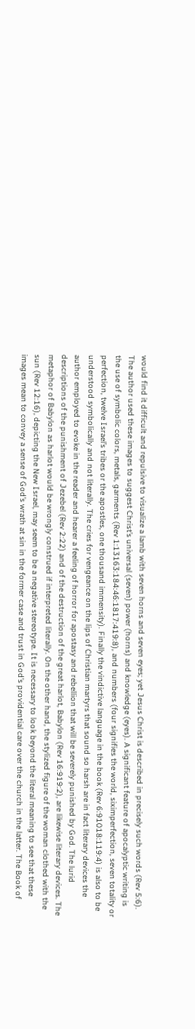would find it difficult and repulsive to visualize a lamb with seven horns and seven eyes; yet Jesus Christ is described in precisely such words (Rev 5:6). The author used these images to suggest Christ’s universal (seven) power (horns) and knowledge (eyes). A significant feature of apocalyptic writing is the use of symbolic colors, metals, garments (Rev 1:13163:184:46:1817:419:8), and numbers (four signifies the world, siximperfection, seven totality or perfection, twelve Israel’s tribes or the apostles, one thousand immensity). Finally the vindictive language in the book (Rev 6:91018:119:4) is also to be understood symbolically and not literally. The cries for vengeance on the lips of Christian martyrs that sound so harsh are in fact literary devices the author employed to evoke in the reader and hearer a feeling of horror for apostasy and rebellion that will be severely punished by God. The lurid descriptions of the punishment of Jezebel (Rev 2:22) and of the destruction of the great harlot, Babylon (Rev 16:919:2), are likewise literary devices. The metaphor of Babylon as harlot would be wrongly construed if interpreted literally. On the other hand, the stylized figure of the woman clothed with the sun (Rev 12:16), depicting the New Israel, may seem to be a negative stereotype. It is necessary to look beyond the literal meaning to see that these images mean to convey a sense of God’s wrath at sin in the former case and trust in God’s providential care over the church in the latter. The Book of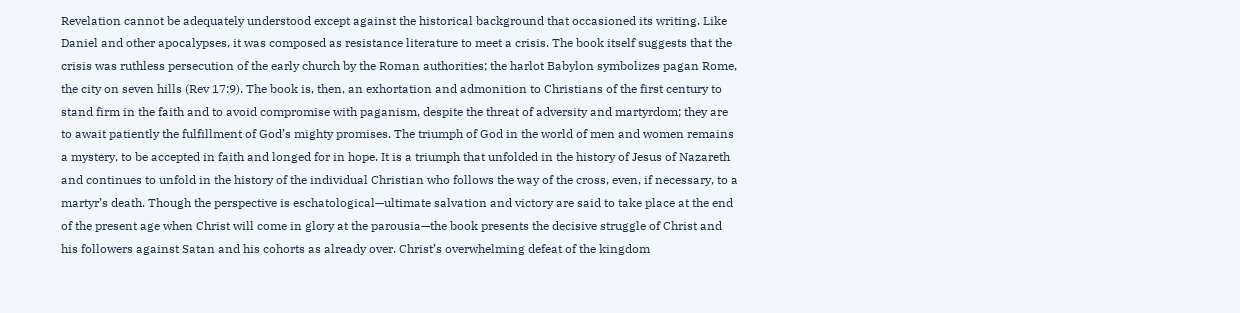Revelation cannot be adequately understood except against the historical background that occasioned its writing. Like Daniel and other apocalypses, it was composed as resistance literature to meet a crisis. The book itself suggests that the crisis was ruthless persecution of the early church by the Roman authorities; the harlot Babylon symbolizes pagan Rome, the city on seven hills (Rev 17:9). The book is, then, an exhortation and admonition to Christians of the first century to stand firm in the faith and to avoid compromise with paganism, despite the threat of adversity and martyrdom; they are to await patiently the fulfillment of God’s mighty promises. The triumph of God in the world of men and women remains a mystery, to be accepted in faith and longed for in hope. It is a triumph that unfolded in the history of Jesus of Nazareth and continues to unfold in the history of the individual Christian who follows the way of the cross, even, if necessary, to a martyr’s death. Though the perspective is eschatological—ultimate salvation and victory are said to take place at the end of the present age when Christ will come in glory at the parousia—the book presents the decisive struggle of Christ and his followers against Satan and his cohorts as already over. Christ’s overwhelming defeat of the kingdom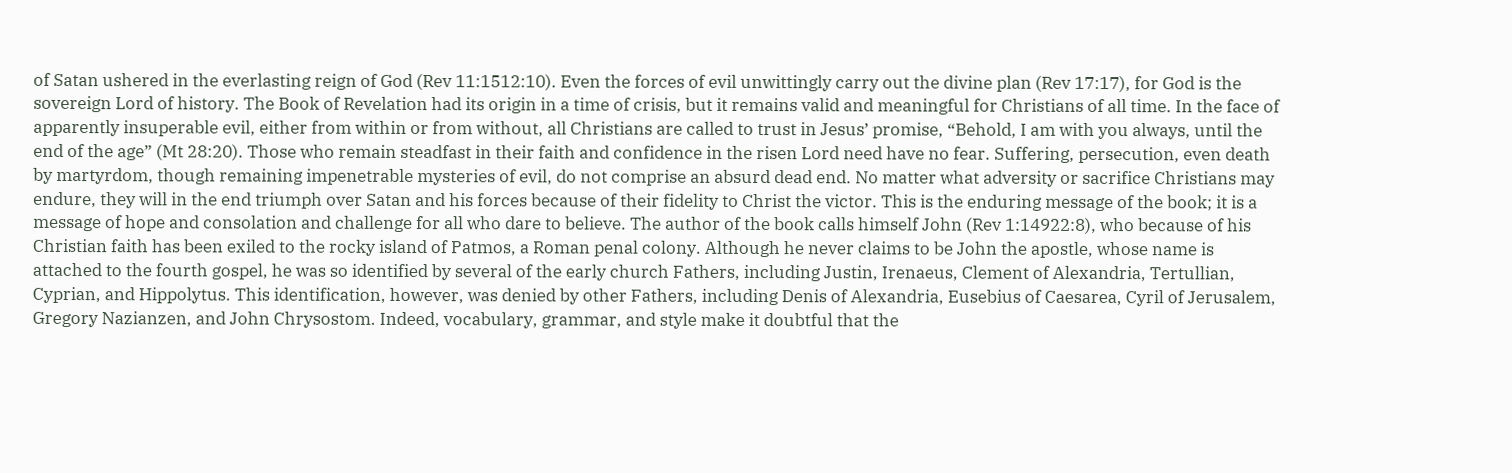of Satan ushered in the everlasting reign of God (Rev 11:1512:10). Even the forces of evil unwittingly carry out the divine plan (Rev 17:17), for God is the sovereign Lord of history. The Book of Revelation had its origin in a time of crisis, but it remains valid and meaningful for Christians of all time. In the face of apparently insuperable evil, either from within or from without, all Christians are called to trust in Jesus’ promise, “Behold, I am with you always, until the end of the age” (Mt 28:20). Those who remain steadfast in their faith and confidence in the risen Lord need have no fear. Suffering, persecution, even death by martyrdom, though remaining impenetrable mysteries of evil, do not comprise an absurd dead end. No matter what adversity or sacrifice Christians may endure, they will in the end triumph over Satan and his forces because of their fidelity to Christ the victor. This is the enduring message of the book; it is a message of hope and consolation and challenge for all who dare to believe. The author of the book calls himself John (Rev 1:14922:8), who because of his Christian faith has been exiled to the rocky island of Patmos, a Roman penal colony. Although he never claims to be John the apostle, whose name is attached to the fourth gospel, he was so identified by several of the early church Fathers, including Justin, Irenaeus, Clement of Alexandria, Tertullian, Cyprian, and Hippolytus. This identification, however, was denied by other Fathers, including Denis of Alexandria, Eusebius of Caesarea, Cyril of Jerusalem, Gregory Nazianzen, and John Chrysostom. Indeed, vocabulary, grammar, and style make it doubtful that the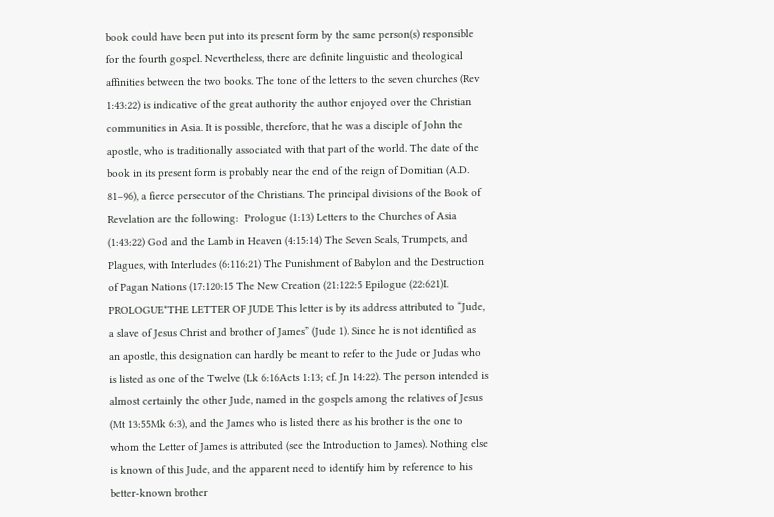book could have been put into its present form by the same person(s) responsible for the fourth gospel. Nevertheless, there are definite linguistic and theological affinities between the two books. The tone of the letters to the seven churches (Rev 1:43:22) is indicative of the great authority the author enjoyed over the Christian communities in Asia. It is possible, therefore, that he was a disciple of John the apostle, who is traditionally associated with that part of the world. The date of the book in its present form is probably near the end of the reign of Domitian (A.D. 81–96), a fierce persecutor of the Christians. The principal divisions of the Book of Revelation are the following:  Prologue (1:13) Letters to the Churches of Asia (1:43:22) God and the Lamb in Heaven (4:15:14) The Seven Seals, Trumpets, and Plagues, with Interludes (6:116:21) The Punishment of Babylon and the Destruction of Pagan Nations (17:120:15 The New Creation (21:122:5 Epilogue (22:621)I. PROLOGUE*THE LETTER OF JUDE This letter is by its address attributed to “Jude, a slave of Jesus Christ and brother of James” (Jude 1). Since he is not identified as an apostle, this designation can hardly be meant to refer to the Jude or Judas who is listed as one of the Twelve (Lk 6:16Acts 1:13; cf. Jn 14:22). The person intended is almost certainly the other Jude, named in the gospels among the relatives of Jesus (Mt 13:55Mk 6:3), and the James who is listed there as his brother is the one to whom the Letter of James is attributed (see the Introduction to James). Nothing else is known of this Jude, and the apparent need to identify him by reference to his better-known brother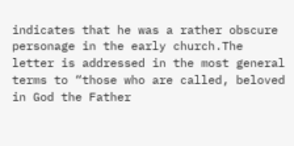indicates that he was a rather obscure personage in the early church.The letter is addressed in the most general terms to “those who are called, beloved in God the Father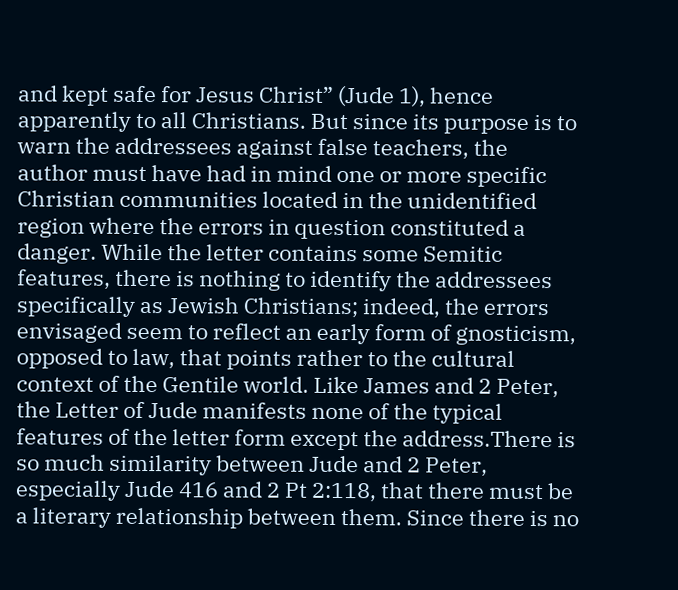and kept safe for Jesus Christ” (Jude 1), hence apparently to all Christians. But since its purpose is to warn the addressees against false teachers, the author must have had in mind one or more specific Christian communities located in the unidentified region where the errors in question constituted a danger. While the letter contains some Semitic features, there is nothing to identify the addressees specifically as Jewish Christians; indeed, the errors envisaged seem to reflect an early form of gnosticism, opposed to law, that points rather to the cultural context of the Gentile world. Like James and 2 Peter, the Letter of Jude manifests none of the typical features of the letter form except the address.There is so much similarity between Jude and 2 Peter, especially Jude 416 and 2 Pt 2:118, that there must be a literary relationship between them. Since there is no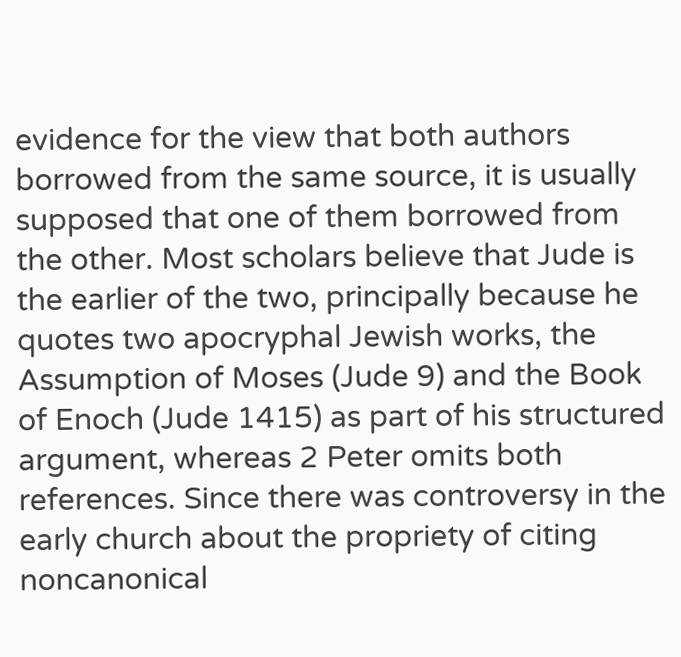evidence for the view that both authors borrowed from the same source, it is usually supposed that one of them borrowed from the other. Most scholars believe that Jude is the earlier of the two, principally because he quotes two apocryphal Jewish works, the Assumption of Moses (Jude 9) and the Book of Enoch (Jude 1415) as part of his structured argument, whereas 2 Peter omits both references. Since there was controversy in the early church about the propriety of citing noncanonical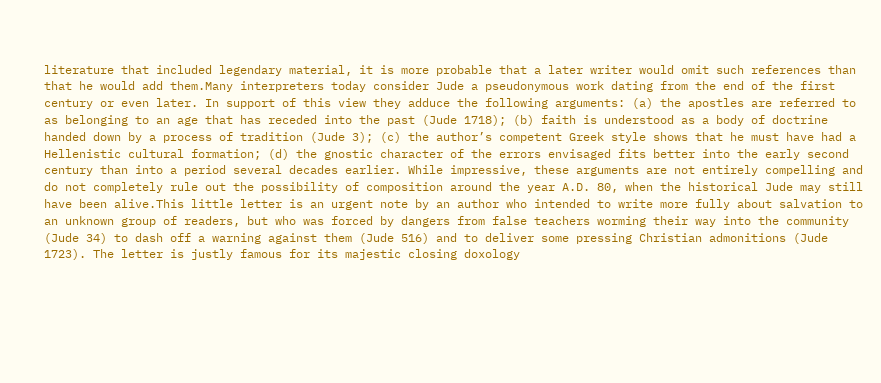literature that included legendary material, it is more probable that a later writer would omit such references than that he would add them.Many interpreters today consider Jude a pseudonymous work dating from the end of the first century or even later. In support of this view they adduce the following arguments: (a) the apostles are referred to as belonging to an age that has receded into the past (Jude 1718); (b) faith is understood as a body of doctrine handed down by a process of tradition (Jude 3); (c) the author’s competent Greek style shows that he must have had a Hellenistic cultural formation; (d) the gnostic character of the errors envisaged fits better into the early second century than into a period several decades earlier. While impressive, these arguments are not entirely compelling and do not completely rule out the possibility of composition around the year A.D. 80, when the historical Jude may still have been alive.This little letter is an urgent note by an author who intended to write more fully about salvation to an unknown group of readers, but who was forced by dangers from false teachers worming their way into the community (Jude 34) to dash off a warning against them (Jude 516) and to deliver some pressing Christian admonitions (Jude 1723). The letter is justly famous for its majestic closing doxology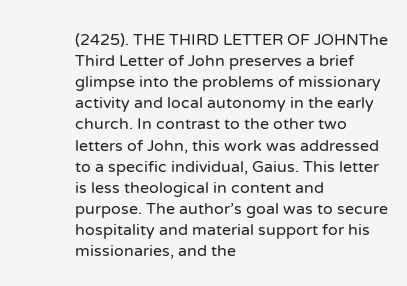(2425). THE THIRD LETTER OF JOHNThe Third Letter of John preserves a brief glimpse into the problems of missionary activity and local autonomy in the early church. In contrast to the other two letters of John, this work was addressed to a specific individual, Gaius. This letter is less theological in content and purpose. The author’s goal was to secure hospitality and material support for his missionaries, and the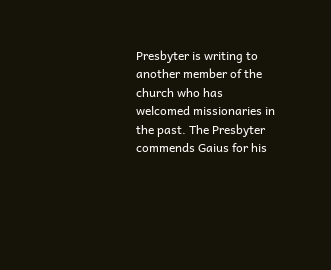Presbyter is writing to another member of the church who has welcomed missionaries in the past. The Presbyter commends Gaius for his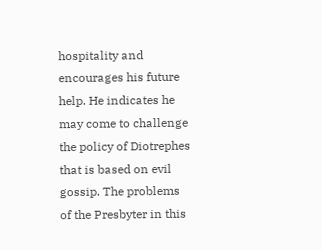hospitality and encourages his future help. He indicates he may come to challenge the policy of Diotrephes that is based on evil gossip. The problems of the Presbyter in this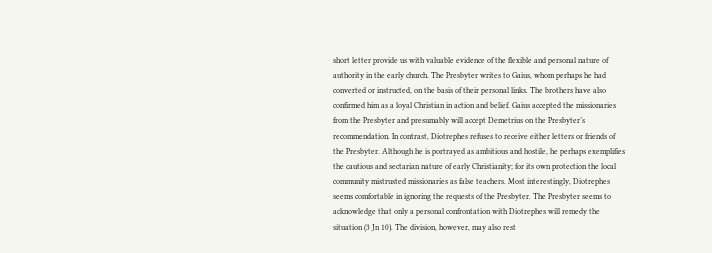short letter provide us with valuable evidence of the flexible and personal nature of authority in the early church. The Presbyter writes to Gaius, whom perhaps he had converted or instructed, on the basis of their personal links. The brothers have also confirmed him as a loyal Christian in action and belief. Gaius accepted the missionaries from the Presbyter and presumably will accept Demetrius on the Presbyter’s recommendation. In contrast, Diotrephes refuses to receive either letters or friends of the Presbyter. Although he is portrayed as ambitious and hostile, he perhaps exemplifies the cautious and sectarian nature of early Christianity; for its own protection the local community mistrusted missionaries as false teachers. Most interestingly, Diotrephes seems comfortable in ignoring the requests of the Presbyter. The Presbyter seems to acknowledge that only a personal confrontation with Diotrephes will remedy the situation (3 Jn 10). The division, however, may also rest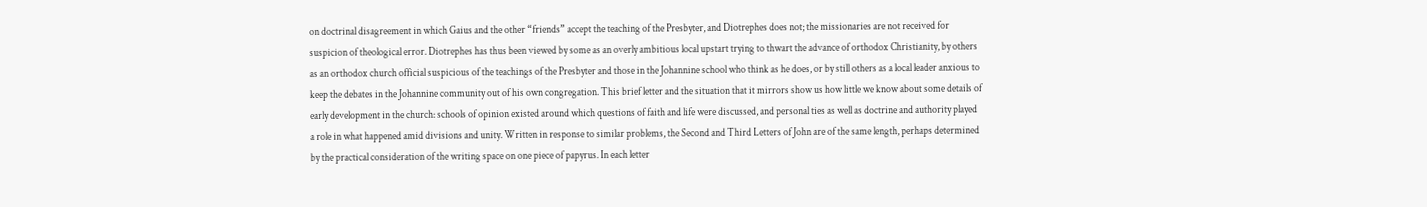on doctrinal disagreement in which Gaius and the other “friends” accept the teaching of the Presbyter, and Diotrephes does not; the missionaries are not received for suspicion of theological error. Diotrephes has thus been viewed by some as an overly ambitious local upstart trying to thwart the advance of orthodox Christianity, by others as an orthodox church official suspicious of the teachings of the Presbyter and those in the Johannine school who think as he does, or by still others as a local leader anxious to keep the debates in the Johannine community out of his own congregation. This brief letter and the situation that it mirrors show us how little we know about some details of early development in the church: schools of opinion existed around which questions of faith and life were discussed, and personal ties as well as doctrine and authority played a role in what happened amid divisions and unity. Written in response to similar problems, the Second and Third Letters of John are of the same length, perhaps determined by the practical consideration of the writing space on one piece of papyrus. In each letter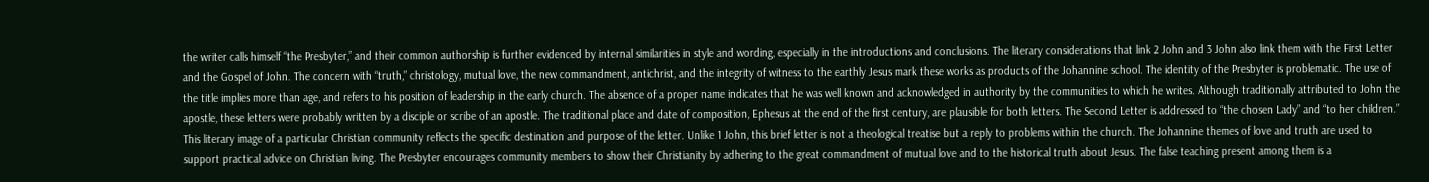the writer calls himself “the Presbyter,” and their common authorship is further evidenced by internal similarities in style and wording, especially in the introductions and conclusions. The literary considerations that link 2 John and 3 John also link them with the First Letter and the Gospel of John. The concern with “truth,” christology, mutual love, the new commandment, antichrist, and the integrity of witness to the earthly Jesus mark these works as products of the Johannine school. The identity of the Presbyter is problematic. The use of the title implies more than age, and refers to his position of leadership in the early church. The absence of a proper name indicates that he was well known and acknowledged in authority by the communities to which he writes. Although traditionally attributed to John the apostle, these letters were probably written by a disciple or scribe of an apostle. The traditional place and date of composition, Ephesus at the end of the first century, are plausible for both letters. The Second Letter is addressed to “the chosen Lady” and “to her children.” This literary image of a particular Christian community reflects the specific destination and purpose of the letter. Unlike 1 John, this brief letter is not a theological treatise but a reply to problems within the church. The Johannine themes of love and truth are used to support practical advice on Christian living. The Presbyter encourages community members to show their Christianity by adhering to the great commandment of mutual love and to the historical truth about Jesus. The false teaching present among them is a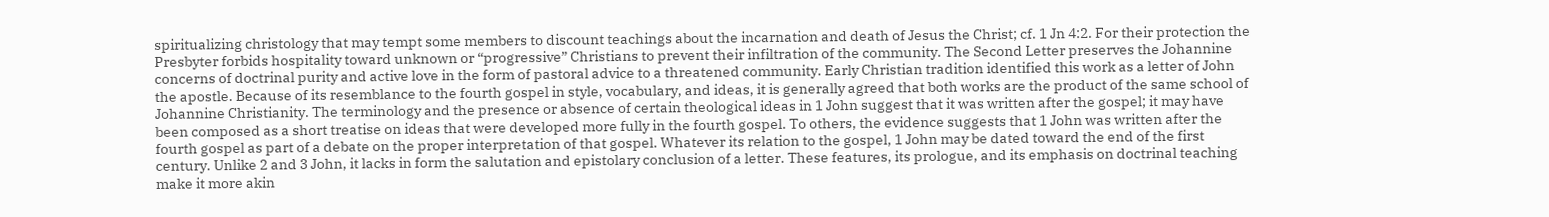spiritualizing christology that may tempt some members to discount teachings about the incarnation and death of Jesus the Christ; cf. 1 Jn 4:2. For their protection the Presbyter forbids hospitality toward unknown or “progressive” Christians to prevent their infiltration of the community. The Second Letter preserves the Johannine concerns of doctrinal purity and active love in the form of pastoral advice to a threatened community. Early Christian tradition identified this work as a letter of John the apostle. Because of its resemblance to the fourth gospel in style, vocabulary, and ideas, it is generally agreed that both works are the product of the same school of Johannine Christianity. The terminology and the presence or absence of certain theological ideas in 1 John suggest that it was written after the gospel; it may have been composed as a short treatise on ideas that were developed more fully in the fourth gospel. To others, the evidence suggests that 1 John was written after the fourth gospel as part of a debate on the proper interpretation of that gospel. Whatever its relation to the gospel, 1 John may be dated toward the end of the first century. Unlike 2 and 3 John, it lacks in form the salutation and epistolary conclusion of a letter. These features, its prologue, and its emphasis on doctrinal teaching make it more akin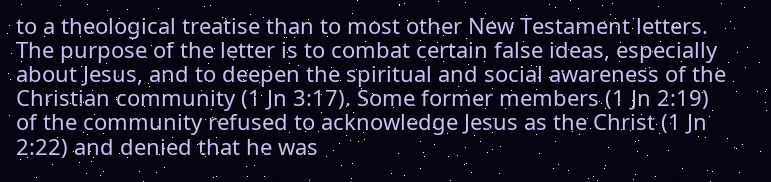to a theological treatise than to most other New Testament letters. The purpose of the letter is to combat certain false ideas, especially about Jesus, and to deepen the spiritual and social awareness of the Christian community (1 Jn 3:17). Some former members (1 Jn 2:19) of the community refused to acknowledge Jesus as the Christ (1 Jn 2:22) and denied that he was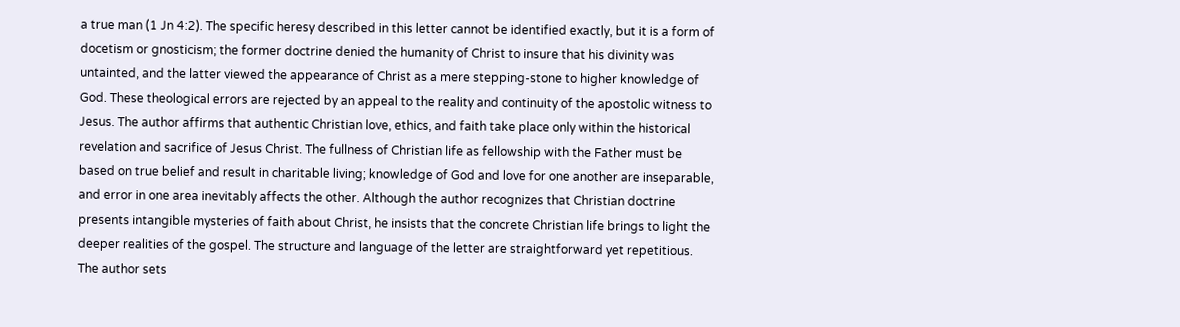a true man (1 Jn 4:2). The specific heresy described in this letter cannot be identified exactly, but it is a form of docetism or gnosticism; the former doctrine denied the humanity of Christ to insure that his divinity was untainted, and the latter viewed the appearance of Christ as a mere stepping-stone to higher knowledge of God. These theological errors are rejected by an appeal to the reality and continuity of the apostolic witness to Jesus. The author affirms that authentic Christian love, ethics, and faith take place only within the historical revelation and sacrifice of Jesus Christ. The fullness of Christian life as fellowship with the Father must be based on true belief and result in charitable living; knowledge of God and love for one another are inseparable, and error in one area inevitably affects the other. Although the author recognizes that Christian doctrine presents intangible mysteries of faith about Christ, he insists that the concrete Christian life brings to light the deeper realities of the gospel. The structure and language of the letter are straightforward yet repetitious. The author sets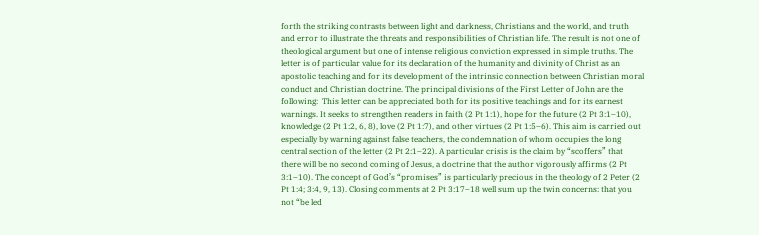forth the striking contrasts between light and darkness, Christians and the world, and truth and error to illustrate the threats and responsibilities of Christian life. The result is not one of theological argument but one of intense religious conviction expressed in simple truths. The letter is of particular value for its declaration of the humanity and divinity of Christ as an apostolic teaching and for its development of the intrinsic connection between Christian moral conduct and Christian doctrine. The principal divisions of the First Letter of John are the following:  This letter can be appreciated both for its positive teachings and for its earnest warnings. It seeks to strengthen readers in faith (2 Pt 1:1), hope for the future (2 Pt 3:1–10), knowledge (2 Pt 1:2, 6, 8), love (2 Pt 1:7), and other virtues (2 Pt 1:5–6). This aim is carried out especially by warning against false teachers, the condemnation of whom occupies the long central section of the letter (2 Pt 2:1–22). A particular crisis is the claim by “scoffers” that there will be no second coming of Jesus, a doctrine that the author vigorously affirms (2 Pt 3:1–10). The concept of God’s “promises” is particularly precious in the theology of 2 Peter (2 Pt 1:4; 3:4, 9, 13). Closing comments at 2 Pt 3:17–18 well sum up the twin concerns: that you not “be led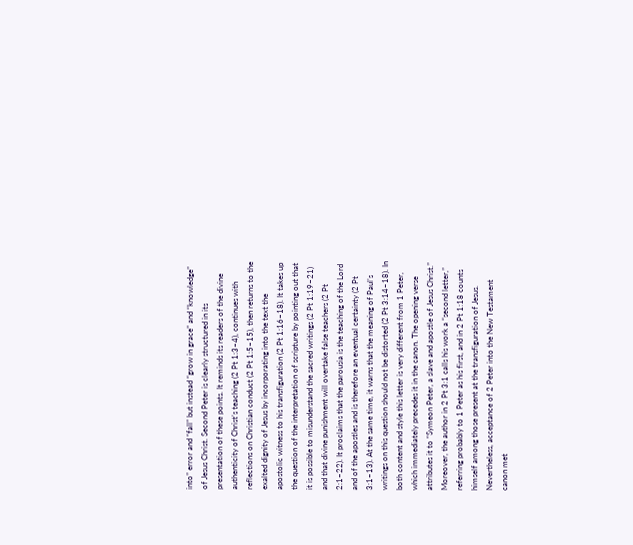into” error and “fall” but instead “grow in grace” and “knowledge” of Jesus Christ. Second Peter is clearly structured in its presentation of these points. It reminds its readers of the divine authenticity of Christ’s teaching (2 Pt 1:3–4), continues with reflections on Christian conduct (2 Pt 1:5–15), then returns to the exalted dignity of Jesus by incorporating into the text the apostolic witness to his transfiguration (2 Pt 1:16–18). It takes up the question of the interpretation of scripture by pointing out that it is possible to misunderstand the sacred writings (2 Pt 1:19–21) and that divine punishment will overtake false teachers (2 Pt 2:1–22). It proclaims that the parousia is the teaching of the Lord and of the apostles and is therefore an eventual certainty (2 Pt 3:1–13). At the same time, it warns that the meaning of Paul’s writings on this question should not be distorted (2 Pt 3:14–18). In both content and style this letter is very different from 1 Peter, which immediately precedes it in the canon. The opening verse attributes it to “Symeon Peter, a slave and apostle of Jesus Christ.” Moreover, the author in 2 Pt 3:1 calls his work a “second letter,” referring probably to 1 Peter as his first, and in 2 Pt 1:18 counts himself among those present at the transfiguration of Jesus. Nevertheless, acceptance of 2 Peter into the New Testament canon met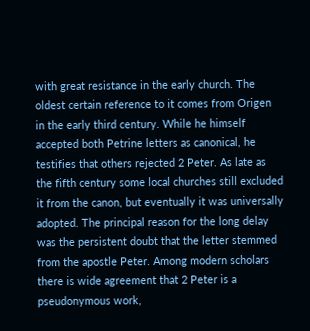with great resistance in the early church. The oldest certain reference to it comes from Origen in the early third century. While he himself accepted both Petrine letters as canonical, he testifies that others rejected 2 Peter. As late as the fifth century some local churches still excluded it from the canon, but eventually it was universally adopted. The principal reason for the long delay was the persistent doubt that the letter stemmed from the apostle Peter. Among modern scholars there is wide agreement that 2 Peter is a pseudonymous work,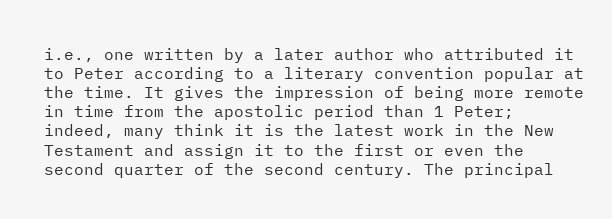i.e., one written by a later author who attributed it to Peter according to a literary convention popular at the time. It gives the impression of being more remote in time from the apostolic period than 1 Peter; indeed, many think it is the latest work in the New Testament and assign it to the first or even the second quarter of the second century. The principal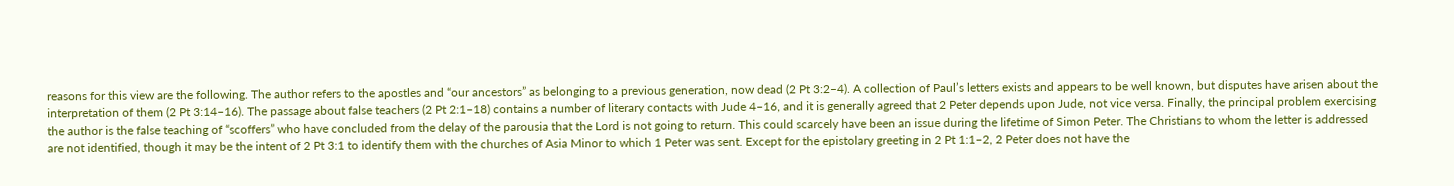reasons for this view are the following. The author refers to the apostles and “our ancestors” as belonging to a previous generation, now dead (2 Pt 3:2–4). A collection of Paul’s letters exists and appears to be well known, but disputes have arisen about the interpretation of them (2 Pt 3:14–16). The passage about false teachers (2 Pt 2:1–18) contains a number of literary contacts with Jude 4–16, and it is generally agreed that 2 Peter depends upon Jude, not vice versa. Finally, the principal problem exercising the author is the false teaching of “scoffers” who have concluded from the delay of the parousia that the Lord is not going to return. This could scarcely have been an issue during the lifetime of Simon Peter. The Christians to whom the letter is addressed are not identified, though it may be the intent of 2 Pt 3:1 to identify them with the churches of Asia Minor to which 1 Peter was sent. Except for the epistolary greeting in 2 Pt 1:1–2, 2 Peter does not have the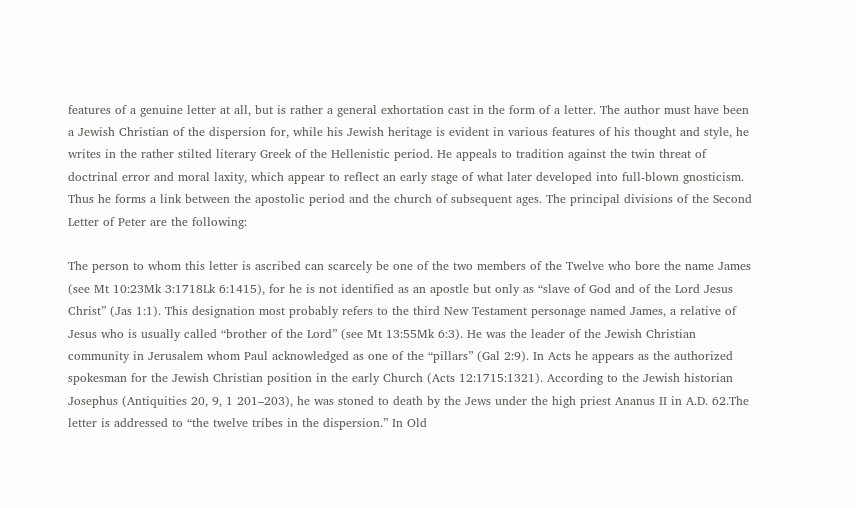features of a genuine letter at all, but is rather a general exhortation cast in the form of a letter. The author must have been a Jewish Christian of the dispersion for, while his Jewish heritage is evident in various features of his thought and style, he writes in the rather stilted literary Greek of the Hellenistic period. He appeals to tradition against the twin threat of doctrinal error and moral laxity, which appear to reflect an early stage of what later developed into full-blown gnosticism. Thus he forms a link between the apostolic period and the church of subsequent ages. The principal divisions of the Second Letter of Peter are the following:

The person to whom this letter is ascribed can scarcely be one of the two members of the Twelve who bore the name James (see Mt 10:23Mk 3:1718Lk 6:1415), for he is not identified as an apostle but only as “slave of God and of the Lord Jesus Christ” (Jas 1:1). This designation most probably refers to the third New Testament personage named James, a relative of Jesus who is usually called “brother of the Lord” (see Mt 13:55Mk 6:3). He was the leader of the Jewish Christian community in Jerusalem whom Paul acknowledged as one of the “pillars” (Gal 2:9). In Acts he appears as the authorized spokesman for the Jewish Christian position in the early Church (Acts 12:1715:1321). According to the Jewish historian Josephus (Antiquities 20, 9, 1 201–203), he was stoned to death by the Jews under the high priest Ananus II in A.D. 62.The letter is addressed to “the twelve tribes in the dispersion.” In Old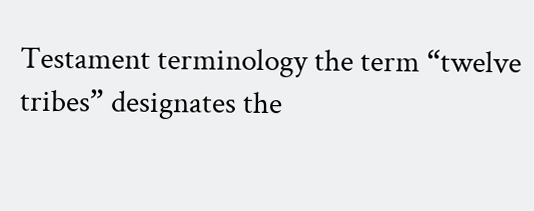Testament terminology the term “twelve tribes” designates the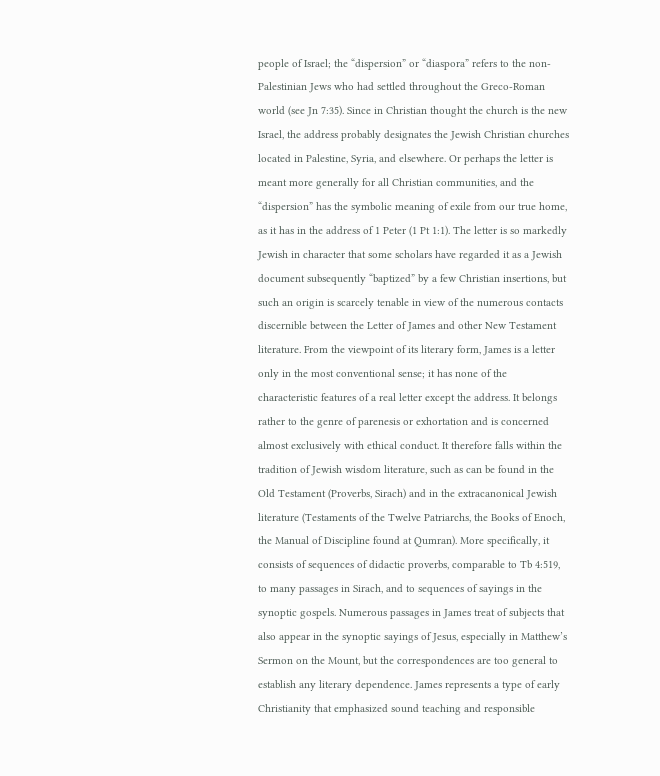people of Israel; the “dispersion” or “diaspora” refers to the non-Palestinian Jews who had settled throughout the Greco-Roman world (see Jn 7:35). Since in Christian thought the church is the new Israel, the address probably designates the Jewish Christian churches located in Palestine, Syria, and elsewhere. Or perhaps the letter is meant more generally for all Christian communities, and the “dispersion” has the symbolic meaning of exile from our true home, as it has in the address of 1 Peter (1 Pt 1:1). The letter is so markedly Jewish in character that some scholars have regarded it as a Jewish document subsequently “baptized” by a few Christian insertions, but such an origin is scarcely tenable in view of the numerous contacts discernible between the Letter of James and other New Testament literature. From the viewpoint of its literary form, James is a letter only in the most conventional sense; it has none of the characteristic features of a real letter except the address. It belongs rather to the genre of parenesis or exhortation and is concerned almost exclusively with ethical conduct. It therefore falls within the tradition of Jewish wisdom literature, such as can be found in the Old Testament (Proverbs, Sirach) and in the extracanonical Jewish literature (Testaments of the Twelve Patriarchs, the Books of Enoch, the Manual of Discipline found at Qumran). More specifically, it consists of sequences of didactic proverbs, comparable to Tb 4:519, to many passages in Sirach, and to sequences of sayings in the synoptic gospels. Numerous passages in James treat of subjects that also appear in the synoptic sayings of Jesus, especially in Matthew’s Sermon on the Mount, but the correspondences are too general to establish any literary dependence. James represents a type of early Christianity that emphasized sound teaching and responsible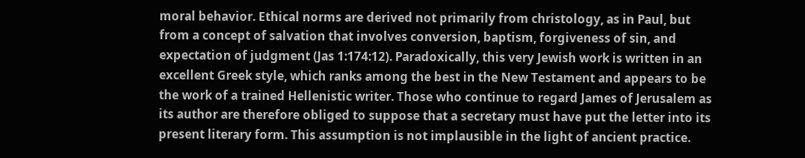moral behavior. Ethical norms are derived not primarily from christology, as in Paul, but from a concept of salvation that involves conversion, baptism, forgiveness of sin, and expectation of judgment (Jas 1:174:12). Paradoxically, this very Jewish work is written in an excellent Greek style, which ranks among the best in the New Testament and appears to be the work of a trained Hellenistic writer. Those who continue to regard James of Jerusalem as its author are therefore obliged to suppose that a secretary must have put the letter into its present literary form. This assumption is not implausible in the light of ancient practice.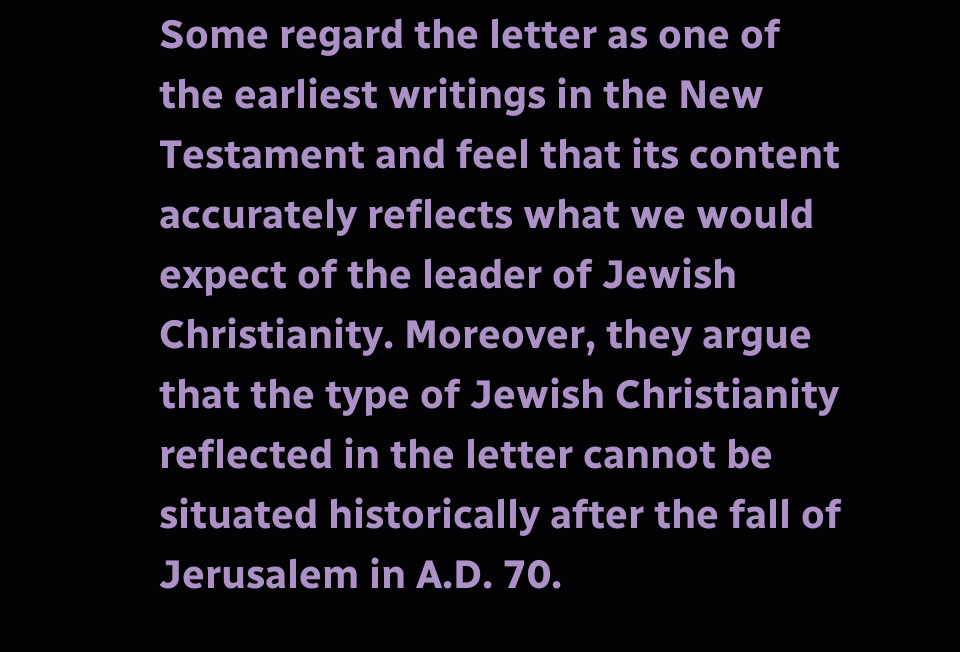Some regard the letter as one of the earliest writings in the New Testament and feel that its content accurately reflects what we would expect of the leader of Jewish Christianity. Moreover, they argue that the type of Jewish Christianity reflected in the letter cannot be situated historically after the fall of Jerusalem in A.D. 70.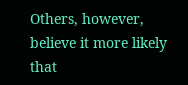Others, however, believe it more likely that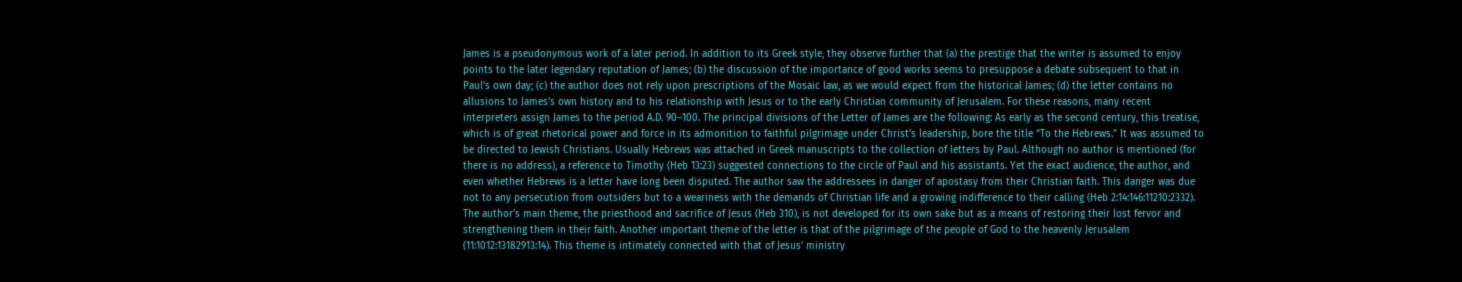James is a pseudonymous work of a later period. In addition to its Greek style, they observe further that (a) the prestige that the writer is assumed to enjoy points to the later legendary reputation of James; (b) the discussion of the importance of good works seems to presuppose a debate subsequent to that in Paul’s own day; (c) the author does not rely upon prescriptions of the Mosaic law, as we would expect from the historical James; (d) the letter contains no allusions to James’s own history and to his relationship with Jesus or to the early Christian community of Jerusalem. For these reasons, many recent interpreters assign James to the period A.D. 90–100. The principal divisions of the Letter of James are the following: As early as the second century, this treatise, which is of great rhetorical power and force in its admonition to faithful pilgrimage under Christ’s leadership, bore the title “To the Hebrews.” It was assumed to be directed to Jewish Christians. Usually Hebrews was attached in Greek manuscripts to the collection of letters by Paul. Although no author is mentioned (for there is no address), a reference to Timothy (Heb 13:23) suggested connections to the circle of Paul and his assistants. Yet the exact audience, the author, and even whether Hebrews is a letter have long been disputed. The author saw the addressees in danger of apostasy from their Christian faith. This danger was due not to any persecution from outsiders but to a weariness with the demands of Christian life and a growing indifference to their calling (Heb 2:14:146:11210:2332). The author’s main theme, the priesthood and sacrifice of Jesus (Heb 310), is not developed for its own sake but as a means of restoring their lost fervor and strengthening them in their faith. Another important theme of the letter is that of the pilgrimage of the people of God to the heavenly Jerusalem (11:1012:13182913:14). This theme is intimately connected with that of Jesus’ ministry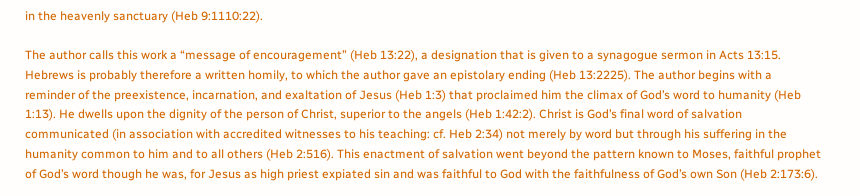in the heavenly sanctuary (Heb 9:1110:22).

The author calls this work a “message of encouragement” (Heb 13:22), a designation that is given to a synagogue sermon in Acts 13:15. Hebrews is probably therefore a written homily, to which the author gave an epistolary ending (Heb 13:2225). The author begins with a reminder of the preexistence, incarnation, and exaltation of Jesus (Heb 1:3) that proclaimed him the climax of God’s word to humanity (Heb 1:13). He dwells upon the dignity of the person of Christ, superior to the angels (Heb 1:42:2). Christ is God’s final word of salvation communicated (in association with accredited witnesses to his teaching: cf. Heb 2:34) not merely by word but through his suffering in the humanity common to him and to all others (Heb 2:516). This enactment of salvation went beyond the pattern known to Moses, faithful prophet of God’s word though he was, for Jesus as high priest expiated sin and was faithful to God with the faithfulness of God’s own Son (Heb 2:173:6).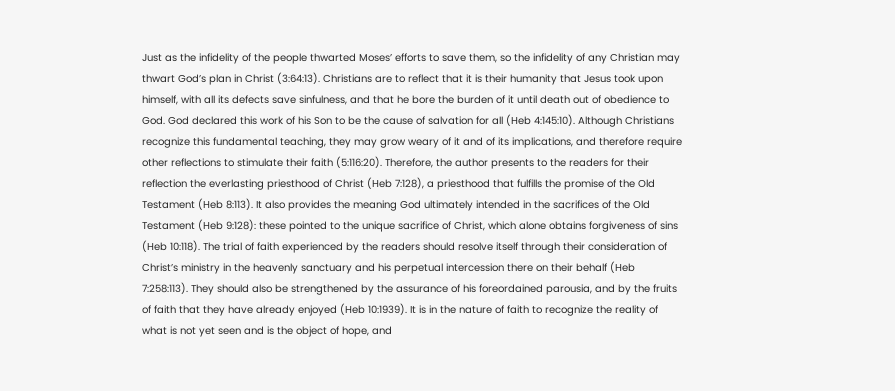Just as the infidelity of the people thwarted Moses’ efforts to save them, so the infidelity of any Christian may thwart God’s plan in Christ (3:64:13). Christians are to reflect that it is their humanity that Jesus took upon himself, with all its defects save sinfulness, and that he bore the burden of it until death out of obedience to God. God declared this work of his Son to be the cause of salvation for all (Heb 4:145:10). Although Christians recognize this fundamental teaching, they may grow weary of it and of its implications, and therefore require other reflections to stimulate their faith (5:116:20). Therefore, the author presents to the readers for their reflection the everlasting priesthood of Christ (Heb 7:128), a priesthood that fulfills the promise of the Old Testament (Heb 8:113). It also provides the meaning God ultimately intended in the sacrifices of the Old Testament (Heb 9:128): these pointed to the unique sacrifice of Christ, which alone obtains forgiveness of sins (Heb 10:118). The trial of faith experienced by the readers should resolve itself through their consideration of Christ’s ministry in the heavenly sanctuary and his perpetual intercession there on their behalf (Heb 7:258:113). They should also be strengthened by the assurance of his foreordained parousia, and by the fruits of faith that they have already enjoyed (Heb 10:1939). It is in the nature of faith to recognize the reality of what is not yet seen and is the object of hope, and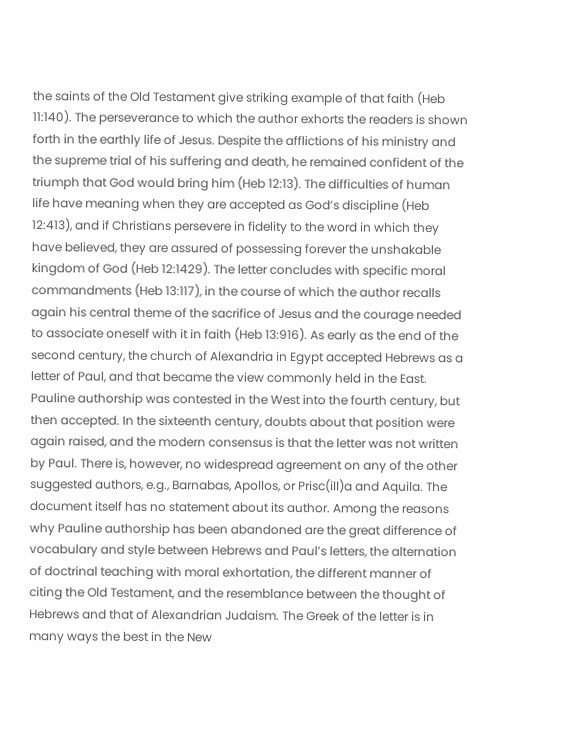the saints of the Old Testament give striking example of that faith (Heb 11:140). The perseverance to which the author exhorts the readers is shown forth in the earthly life of Jesus. Despite the afflictions of his ministry and the supreme trial of his suffering and death, he remained confident of the triumph that God would bring him (Heb 12:13). The difficulties of human life have meaning when they are accepted as God’s discipline (Heb 12:413), and if Christians persevere in fidelity to the word in which they have believed, they are assured of possessing forever the unshakable kingdom of God (Heb 12:1429). The letter concludes with specific moral commandments (Heb 13:117), in the course of which the author recalls again his central theme of the sacrifice of Jesus and the courage needed to associate oneself with it in faith (Heb 13:916). As early as the end of the second century, the church of Alexandria in Egypt accepted Hebrews as a letter of Paul, and that became the view commonly held in the East. Pauline authorship was contested in the West into the fourth century, but then accepted. In the sixteenth century, doubts about that position were again raised, and the modern consensus is that the letter was not written by Paul. There is, however, no widespread agreement on any of the other suggested authors, e.g., Barnabas, Apollos, or Prisc(ill)a and Aquila. The document itself has no statement about its author. Among the reasons why Pauline authorship has been abandoned are the great difference of vocabulary and style between Hebrews and Paul’s letters, the alternation of doctrinal teaching with moral exhortation, the different manner of citing the Old Testament, and the resemblance between the thought of Hebrews and that of Alexandrian Judaism. The Greek of the letter is in many ways the best in the New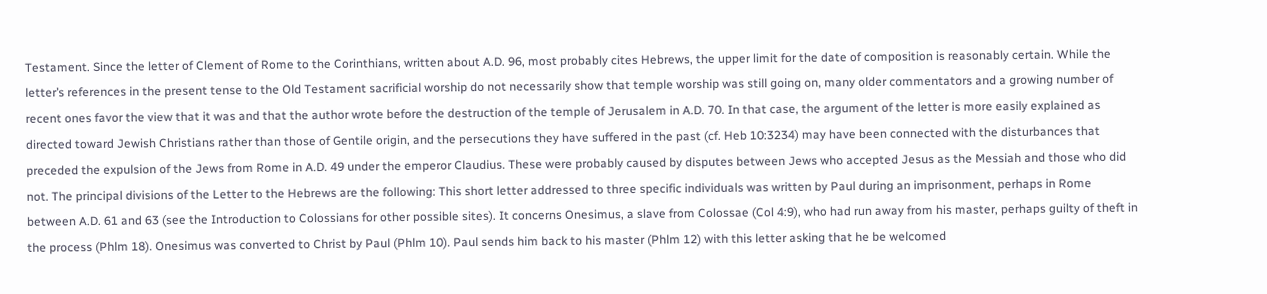Testament. Since the letter of Clement of Rome to the Corinthians, written about A.D. 96, most probably cites Hebrews, the upper limit for the date of composition is reasonably certain. While the letter’s references in the present tense to the Old Testament sacrificial worship do not necessarily show that temple worship was still going on, many older commentators and a growing number of recent ones favor the view that it was and that the author wrote before the destruction of the temple of Jerusalem in A.D. 70. In that case, the argument of the letter is more easily explained as directed toward Jewish Christians rather than those of Gentile origin, and the persecutions they have suffered in the past (cf. Heb 10:3234) may have been connected with the disturbances that preceded the expulsion of the Jews from Rome in A.D. 49 under the emperor Claudius. These were probably caused by disputes between Jews who accepted Jesus as the Messiah and those who did not. The principal divisions of the Letter to the Hebrews are the following: This short letter addressed to three specific individuals was written by Paul during an imprisonment, perhaps in Rome between A.D. 61 and 63 (see the Introduction to Colossians for other possible sites). It concerns Onesimus, a slave from Colossae (Col 4:9), who had run away from his master, perhaps guilty of theft in the process (Phlm 18). Onesimus was converted to Christ by Paul (Phlm 10). Paul sends him back to his master (Phlm 12) with this letter asking that he be welcomed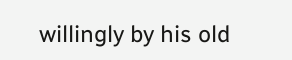willingly by his old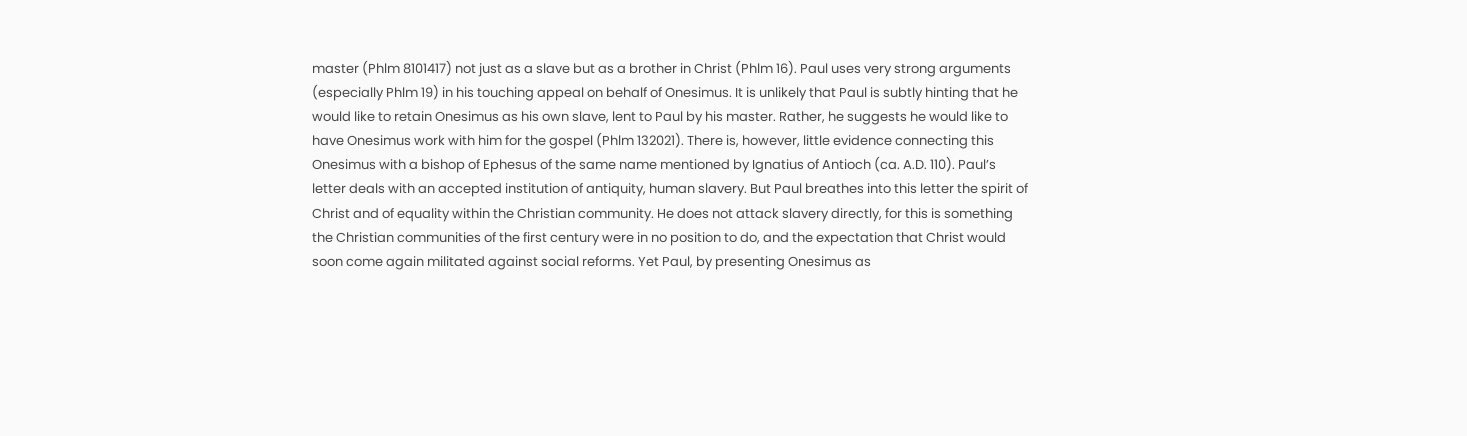master (Phlm 8101417) not just as a slave but as a brother in Christ (Phlm 16). Paul uses very strong arguments (especially Phlm 19) in his touching appeal on behalf of Onesimus. It is unlikely that Paul is subtly hinting that he would like to retain Onesimus as his own slave, lent to Paul by his master. Rather, he suggests he would like to have Onesimus work with him for the gospel (Phlm 132021). There is, however, little evidence connecting this Onesimus with a bishop of Ephesus of the same name mentioned by Ignatius of Antioch (ca. A.D. 110). Paul’s letter deals with an accepted institution of antiquity, human slavery. But Paul breathes into this letter the spirit of Christ and of equality within the Christian community. He does not attack slavery directly, for this is something the Christian communities of the first century were in no position to do, and the expectation that Christ would soon come again militated against social reforms. Yet Paul, by presenting Onesimus as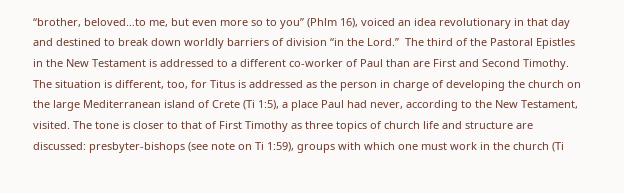“brother, beloved…to me, but even more so to you” (Phlm 16), voiced an idea revolutionary in that day and destined to break down worldly barriers of division “in the Lord.”  The third of the Pastoral Epistles in the New Testament is addressed to a different co-worker of Paul than are First and Second Timothy. The situation is different, too, for Titus is addressed as the person in charge of developing the church on the large Mediterranean island of Crete (Ti 1:5), a place Paul had never, according to the New Testament, visited. The tone is closer to that of First Timothy as three topics of church life and structure are discussed: presbyter-bishops (see note on Ti 1:59), groups with which one must work in the church (Ti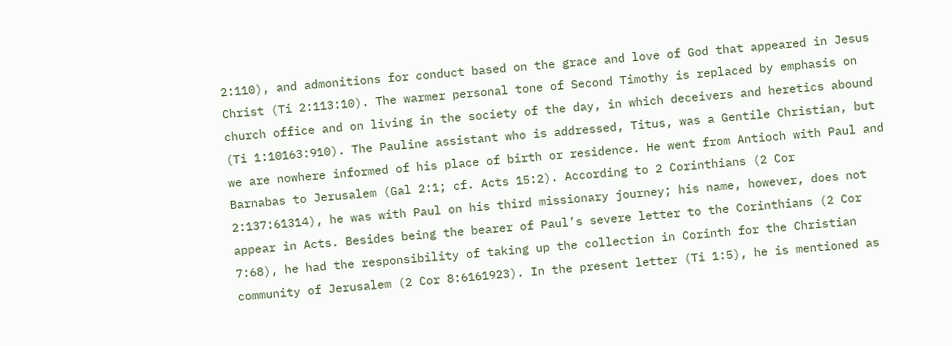2:110), and admonitions for conduct based on the grace and love of God that appeared in Jesus Christ (Ti 2:113:10). The warmer personal tone of Second Timothy is replaced by emphasis on church office and on living in the society of the day, in which deceivers and heretics abound (Ti 1:10163:910). The Pauline assistant who is addressed, Titus, was a Gentile Christian, but we are nowhere informed of his place of birth or residence. He went from Antioch with Paul and Barnabas to Jerusalem (Gal 2:1; cf. Acts 15:2). According to 2 Corinthians (2 Cor 2:137:61314), he was with Paul on his third missionary journey; his name, however, does not appear in Acts. Besides being the bearer of Paul’s severe letter to the Corinthians (2 Cor 7:68), he had the responsibility of taking up the collection in Corinth for the Christian community of Jerusalem (2 Cor 8:6161923). In the present letter (Ti 1:5), he is mentioned as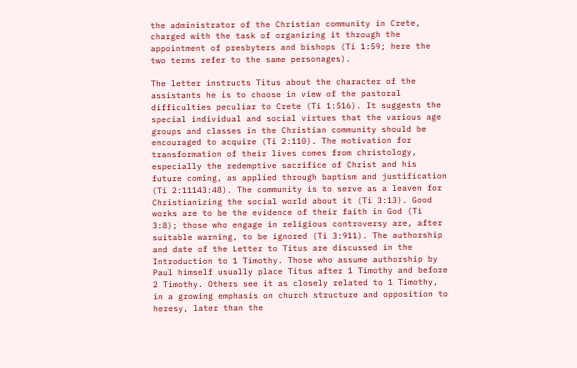the administrator of the Christian community in Crete, charged with the task of organizing it through the appointment of presbyters and bishops (Ti 1:59; here the two terms refer to the same personages).

The letter instructs Titus about the character of the assistants he is to choose in view of the pastoral difficulties peculiar to Crete (Ti 1:516). It suggests the special individual and social virtues that the various age groups and classes in the Christian community should be encouraged to acquire (Ti 2:110). The motivation for transformation of their lives comes from christology, especially the redemptive sacrifice of Christ and his future coming, as applied through baptism and justification (Ti 2:11143:48). The community is to serve as a leaven for Christianizing the social world about it (Ti 3:13). Good works are to be the evidence of their faith in God (Ti 3:8); those who engage in religious controversy are, after suitable warning, to be ignored (Ti 3:911). The authorship and date of the Letter to Titus are discussed in the Introduction to 1 Timothy. Those who assume authorship by Paul himself usually place Titus after 1 Timothy and before 2 Timothy. Others see it as closely related to 1 Timothy, in a growing emphasis on church structure and opposition to heresy, later than the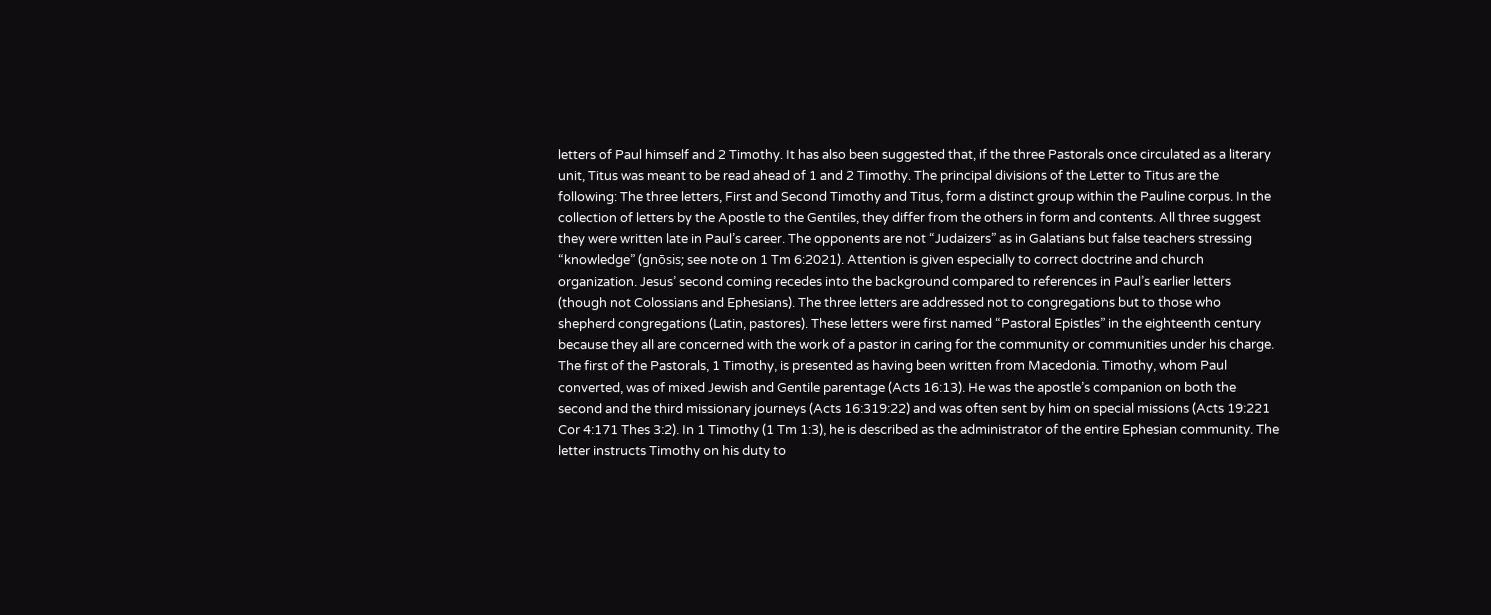letters of Paul himself and 2 Timothy. It has also been suggested that, if the three Pastorals once circulated as a literary unit, Titus was meant to be read ahead of 1 and 2 Timothy. The principal divisions of the Letter to Titus are the following: The three letters, First and Second Timothy and Titus, form a distinct group within the Pauline corpus. In the collection of letters by the Apostle to the Gentiles, they differ from the others in form and contents. All three suggest they were written late in Paul’s career. The opponents are not “Judaizers” as in Galatians but false teachers stressing “knowledge” (gnōsis; see note on 1 Tm 6:2021). Attention is given especially to correct doctrine and church organization. Jesus’ second coming recedes into the background compared to references in Paul’s earlier letters (though not Colossians and Ephesians). The three letters are addressed not to congregations but to those who shepherd congregations (Latin, pastores). These letters were first named “Pastoral Epistles” in the eighteenth century because they all are concerned with the work of a pastor in caring for the community or communities under his charge. The first of the Pastorals, 1 Timothy, is presented as having been written from Macedonia. Timothy, whom Paul converted, was of mixed Jewish and Gentile parentage (Acts 16:13). He was the apostle’s companion on both the second and the third missionary journeys (Acts 16:319:22) and was often sent by him on special missions (Acts 19:221 Cor 4:171 Thes 3:2). In 1 Timothy (1 Tm 1:3), he is described as the administrator of the entire Ephesian community. The letter instructs Timothy on his duty to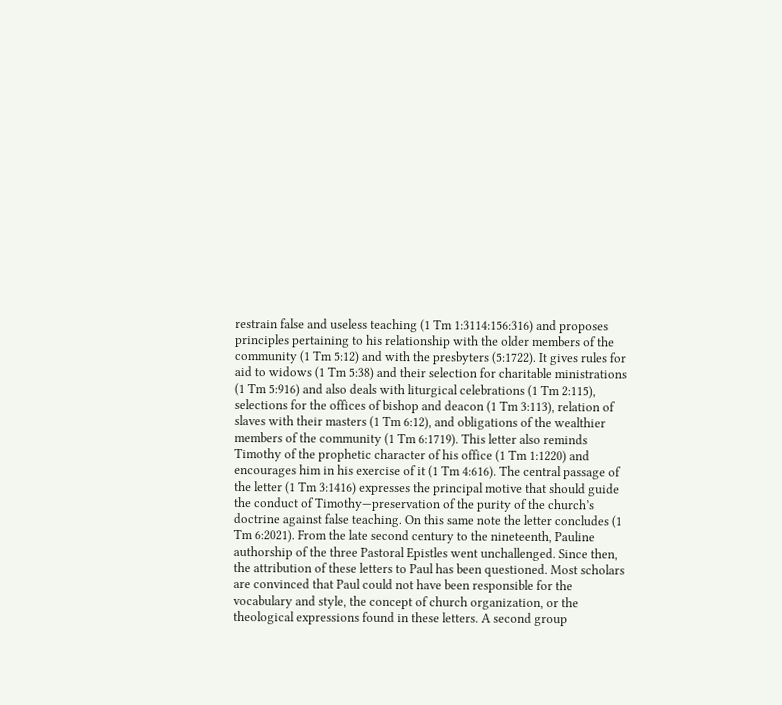restrain false and useless teaching (1 Tm 1:3114:156:316) and proposes principles pertaining to his relationship with the older members of the community (1 Tm 5:12) and with the presbyters (5:1722). It gives rules for aid to widows (1 Tm 5:38) and their selection for charitable ministrations (1 Tm 5:916) and also deals with liturgical celebrations (1 Tm 2:115), selections for the offices of bishop and deacon (1 Tm 3:113), relation of slaves with their masters (1 Tm 6:12), and obligations of the wealthier members of the community (1 Tm 6:1719). This letter also reminds Timothy of the prophetic character of his office (1 Tm 1:1220) and encourages him in his exercise of it (1 Tm 4:616). The central passage of the letter (1 Tm 3:1416) expresses the principal motive that should guide the conduct of Timothy—preservation of the purity of the church’s doctrine against false teaching. On this same note the letter concludes (1 Tm 6:2021). From the late second century to the nineteenth, Pauline authorship of the three Pastoral Epistles went unchallenged. Since then, the attribution of these letters to Paul has been questioned. Most scholars are convinced that Paul could not have been responsible for the vocabulary and style, the concept of church organization, or the theological expressions found in these letters. A second group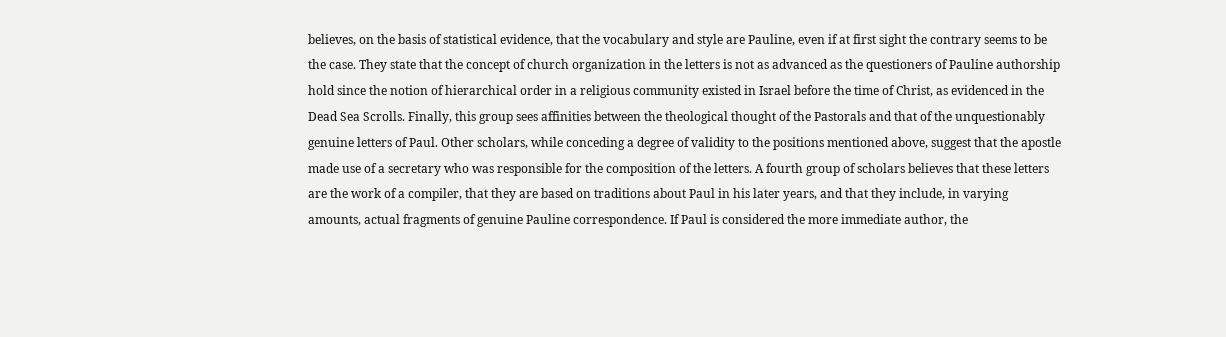believes, on the basis of statistical evidence, that the vocabulary and style are Pauline, even if at first sight the contrary seems to be the case. They state that the concept of church organization in the letters is not as advanced as the questioners of Pauline authorship hold since the notion of hierarchical order in a religious community existed in Israel before the time of Christ, as evidenced in the Dead Sea Scrolls. Finally, this group sees affinities between the theological thought of the Pastorals and that of the unquestionably genuine letters of Paul. Other scholars, while conceding a degree of validity to the positions mentioned above, suggest that the apostle made use of a secretary who was responsible for the composition of the letters. A fourth group of scholars believes that these letters are the work of a compiler, that they are based on traditions about Paul in his later years, and that they include, in varying amounts, actual fragments of genuine Pauline correspondence. If Paul is considered the more immediate author, the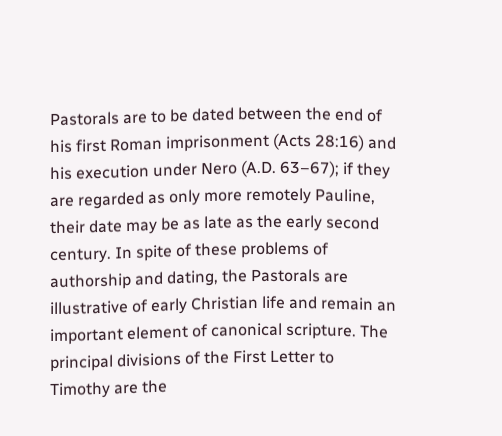Pastorals are to be dated between the end of his first Roman imprisonment (Acts 28:16) and his execution under Nero (A.D. 63–67); if they are regarded as only more remotely Pauline, their date may be as late as the early second century. In spite of these problems of authorship and dating, the Pastorals are illustrative of early Christian life and remain an important element of canonical scripture. The principal divisions of the First Letter to Timothy are the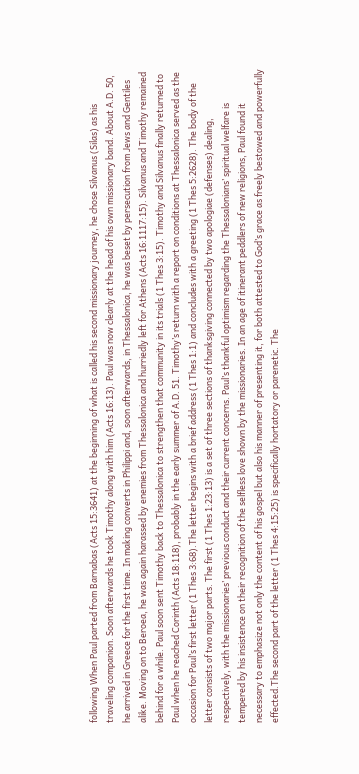following When Paul parted from Barnabas (Acts 15:3641) at the beginning of what is called his second missionary journey, he chose Silvanus (Silas) as his traveling companion. Soon afterwards he took Timothy along with him (Acts 16:13). Paul was now clearly at the head of his own missionary band. About A.D. 50, he arrived in Greece for the first time. In making converts in Philippi and, soon afterwards, in Thessalonica, he was beset by persecution from Jews and Gentiles alike. Moving on to Beroea, he was again harassed by enemies from Thessalonica and hurriedly left for Athens (Acts 16:1117:15). Silvanus and Timothy remained behind for a while. Paul soon sent Timothy back to Thessalonica to strengthen that community in its trials (1 Thes 3:15). Timothy and Silvanus finally returned to Paul when he reached Corinth (Acts 18:118), probably in the early summer of A.D. 51. Timothy’s return with a report on conditions at Thessalonica served as the occasion for Paul’s first letter (1 Thes 3:68).The letter begins with a brief address (1 Thes 1:1) and concludes with a greeting (1 Thes 5:2628). The body of the letter consists of two major parts. The first (1 Thes 1:23:13) is a set of three sections of thanksgiving connected by two apologiae (defenses) dealing, respectively, with the missionaries’ previous conduct and their current concerns. Paul’s thankful optimism regarding the Thessalonians’ spiritual welfare is tempered by his insistence on their recognition of the selfless love shown by the missionaries. In an age of itinerant peddlers of new religions, Paul found it necessary to emphasize not only the content of his gospel but also his manner of presenting it, for both attested to God’s grace as freely bestowed and powerfully effected.The second part of the letter (1 Thes 4:15:25) is specifically hortatory or parenetic. The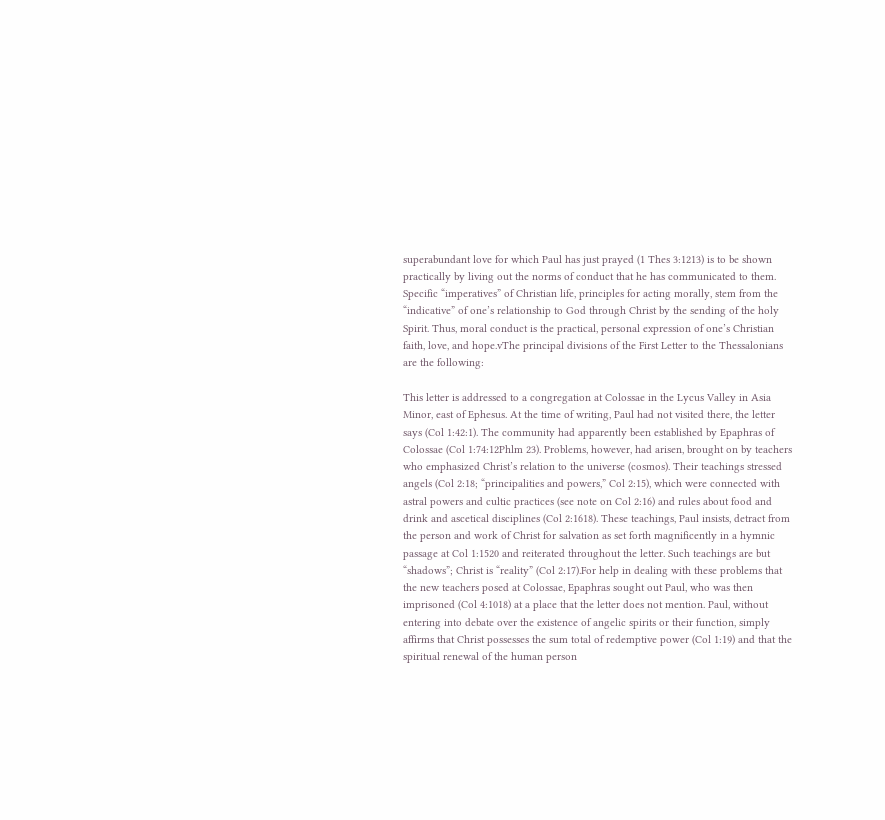superabundant love for which Paul has just prayed (1 Thes 3:1213) is to be shown practically by living out the norms of conduct that he has communicated to them. Specific “imperatives” of Christian life, principles for acting morally, stem from the “indicative” of one’s relationship to God through Christ by the sending of the holy Spirit. Thus, moral conduct is the practical, personal expression of one’s Christian faith, love, and hope.vThe principal divisions of the First Letter to the Thessalonians are the following:

This letter is addressed to a congregation at Colossae in the Lycus Valley in Asia Minor, east of Ephesus. At the time of writing, Paul had not visited there, the letter says (Col 1:42:1). The community had apparently been established by Epaphras of Colossae (Col 1:74:12Phlm 23). Problems, however, had arisen, brought on by teachers who emphasized Christ’s relation to the universe (cosmos). Their teachings stressed angels (Col 2:18; “principalities and powers,” Col 2:15), which were connected with astral powers and cultic practices (see note on Col 2:16) and rules about food and drink and ascetical disciplines (Col 2:1618). These teachings, Paul insists, detract from the person and work of Christ for salvation as set forth magnificently in a hymnic passage at Col 1:1520 and reiterated throughout the letter. Such teachings are but “shadows”; Christ is “reality” (Col 2:17).For help in dealing with these problems that the new teachers posed at Colossae, Epaphras sought out Paul, who was then imprisoned (Col 4:1018) at a place that the letter does not mention. Paul, without entering into debate over the existence of angelic spirits or their function, simply affirms that Christ possesses the sum total of redemptive power (Col 1:19) and that the spiritual renewal of the human person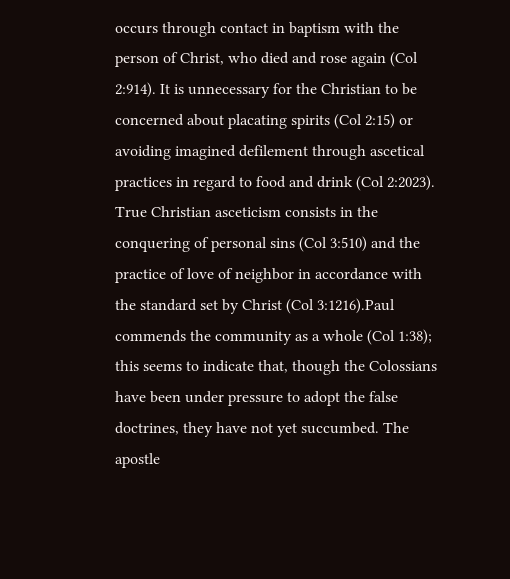occurs through contact in baptism with the person of Christ, who died and rose again (Col 2:914). It is unnecessary for the Christian to be concerned about placating spirits (Col 2:15) or avoiding imagined defilement through ascetical practices in regard to food and drink (Col 2:2023). True Christian asceticism consists in the conquering of personal sins (Col 3:510) and the practice of love of neighbor in accordance with the standard set by Christ (Col 3:1216).Paul commends the community as a whole (Col 1:38); this seems to indicate that, though the Colossians have been under pressure to adopt the false doctrines, they have not yet succumbed. The apostle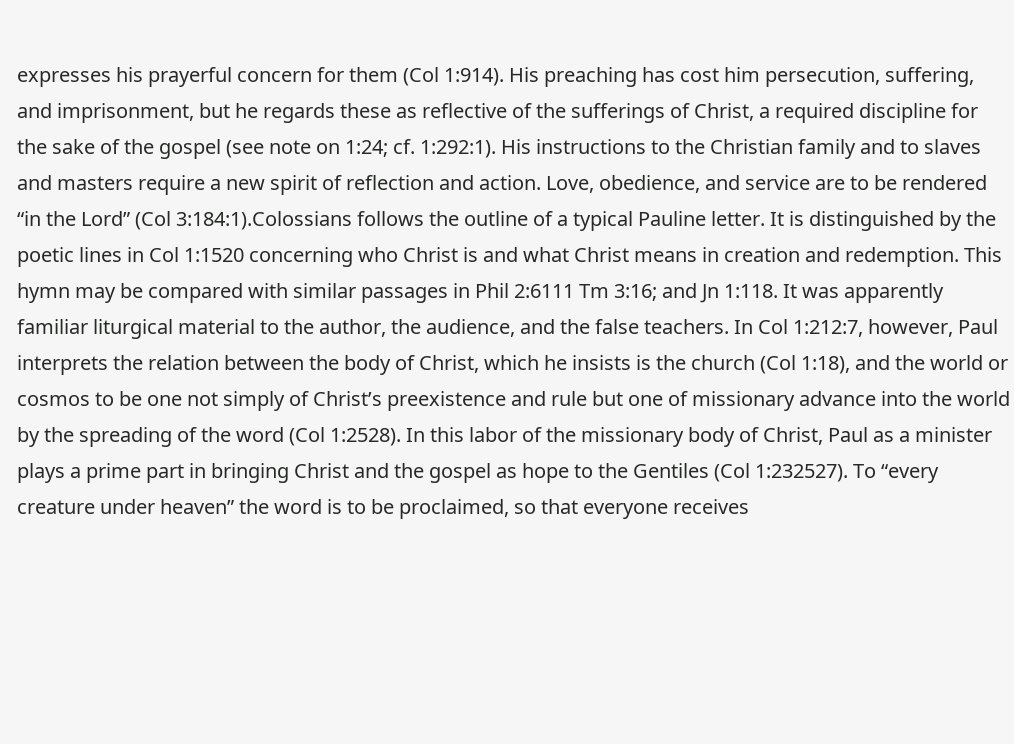expresses his prayerful concern for them (Col 1:914). His preaching has cost him persecution, suffering, and imprisonment, but he regards these as reflective of the sufferings of Christ, a required discipline for the sake of the gospel (see note on 1:24; cf. 1:292:1). His instructions to the Christian family and to slaves and masters require a new spirit of reflection and action. Love, obedience, and service are to be rendered “in the Lord” (Col 3:184:1).Colossians follows the outline of a typical Pauline letter. It is distinguished by the poetic lines in Col 1:1520 concerning who Christ is and what Christ means in creation and redemption. This hymn may be compared with similar passages in Phil 2:6111 Tm 3:16; and Jn 1:118. It was apparently familiar liturgical material to the author, the audience, and the false teachers. In Col 1:212:7, however, Paul interprets the relation between the body of Christ, which he insists is the church (Col 1:18), and the world or cosmos to be one not simply of Christ’s preexistence and rule but one of missionary advance into the world by the spreading of the word (Col 1:2528). In this labor of the missionary body of Christ, Paul as a minister plays a prime part in bringing Christ and the gospel as hope to the Gentiles (Col 1:232527). To “every creature under heaven” the word is to be proclaimed, so that everyone receives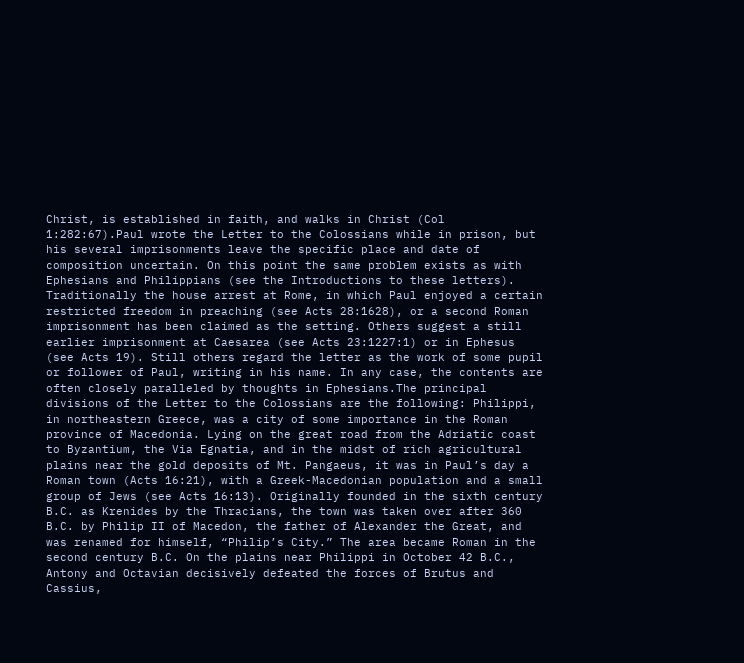Christ, is established in faith, and walks in Christ (Col 1:282:67).Paul wrote the Letter to the Colossians while in prison, but his several imprisonments leave the specific place and date of composition uncertain. On this point the same problem exists as with Ephesians and Philippians (see the Introductions to these letters). Traditionally the house arrest at Rome, in which Paul enjoyed a certain restricted freedom in preaching (see Acts 28:1628), or a second Roman imprisonment has been claimed as the setting. Others suggest a still earlier imprisonment at Caesarea (see Acts 23:1227:1) or in Ephesus (see Acts 19). Still others regard the letter as the work of some pupil or follower of Paul, writing in his name. In any case, the contents are often closely paralleled by thoughts in Ephesians.The principal divisions of the Letter to the Colossians are the following: Philippi, in northeastern Greece, was a city of some importance in the Roman province of Macedonia. Lying on the great road from the Adriatic coast to Byzantium, the Via Egnatia, and in the midst of rich agricultural plains near the gold deposits of Mt. Pangaeus, it was in Paul’s day a Roman town (Acts 16:21), with a Greek-Macedonian population and a small group of Jews (see Acts 16:13). Originally founded in the sixth century B.C. as Krenides by the Thracians, the town was taken over after 360 B.C. by Philip II of Macedon, the father of Alexander the Great, and was renamed for himself, “Philip’s City.” The area became Roman in the second century B.C. On the plains near Philippi in October 42 B.C., Antony and Octavian decisively defeated the forces of Brutus and Cassius,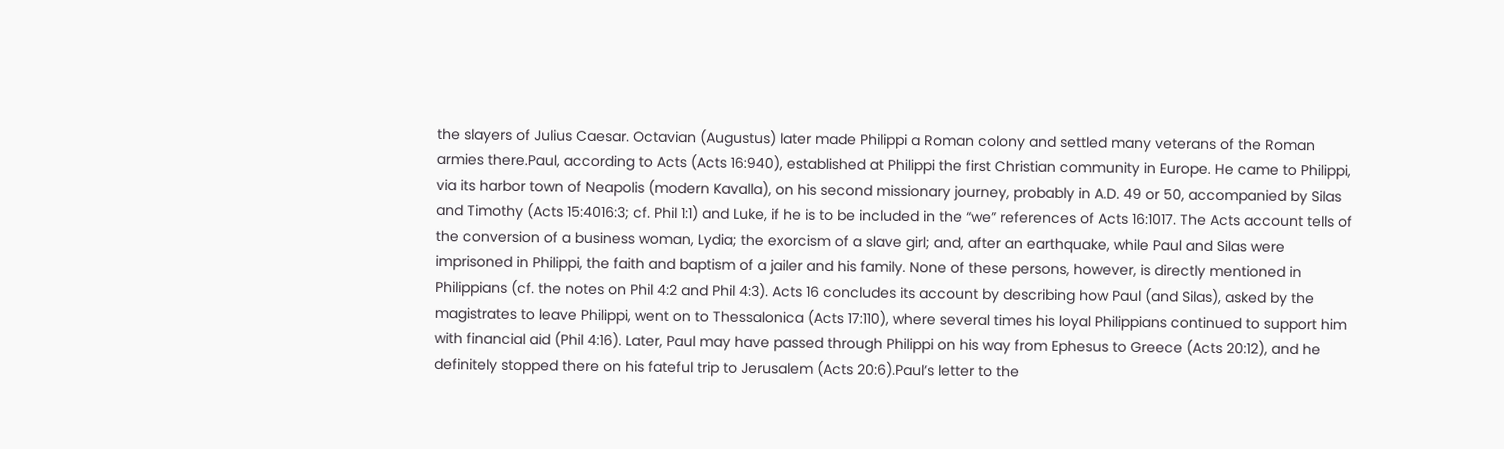the slayers of Julius Caesar. Octavian (Augustus) later made Philippi a Roman colony and settled many veterans of the Roman armies there.Paul, according to Acts (Acts 16:940), established at Philippi the first Christian community in Europe. He came to Philippi, via its harbor town of Neapolis (modern Kavalla), on his second missionary journey, probably in A.D. 49 or 50, accompanied by Silas and Timothy (Acts 15:4016:3; cf. Phil 1:1) and Luke, if he is to be included in the “we” references of Acts 16:1017. The Acts account tells of the conversion of a business woman, Lydia; the exorcism of a slave girl; and, after an earthquake, while Paul and Silas were imprisoned in Philippi, the faith and baptism of a jailer and his family. None of these persons, however, is directly mentioned in Philippians (cf. the notes on Phil 4:2 and Phil 4:3). Acts 16 concludes its account by describing how Paul (and Silas), asked by the magistrates to leave Philippi, went on to Thessalonica (Acts 17:110), where several times his loyal Philippians continued to support him with financial aid (Phil 4:16). Later, Paul may have passed through Philippi on his way from Ephesus to Greece (Acts 20:12), and he definitely stopped there on his fateful trip to Jerusalem (Acts 20:6).Paul’s letter to the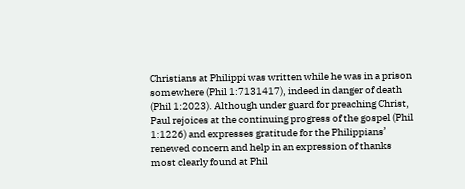Christians at Philippi was written while he was in a prison somewhere (Phil 1:7131417), indeed in danger of death (Phil 1:2023). Although under guard for preaching Christ, Paul rejoices at the continuing progress of the gospel (Phil 1:1226) and expresses gratitude for the Philippians’ renewed concern and help in an expression of thanks most clearly found at Phil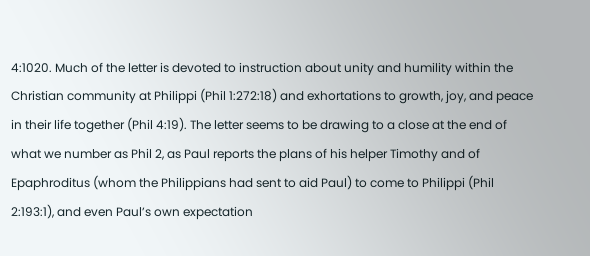4:1020. Much of the letter is devoted to instruction about unity and humility within the Christian community at Philippi (Phil 1:272:18) and exhortations to growth, joy, and peace in their life together (Phil 4:19). The letter seems to be drawing to a close at the end of what we number as Phil 2, as Paul reports the plans of his helper Timothy and of Epaphroditus (whom the Philippians had sent to aid Paul) to come to Philippi (Phil 2:193:1), and even Paul’s own expectation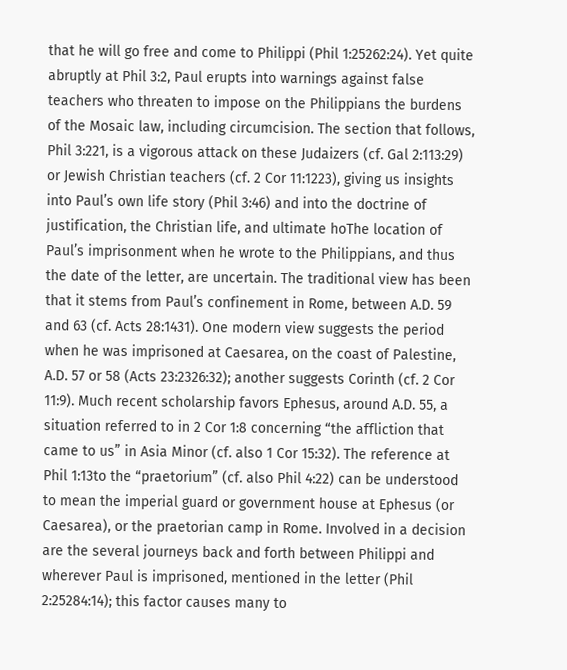that he will go free and come to Philippi (Phil 1:25262:24). Yet quite abruptly at Phil 3:2, Paul erupts into warnings against false teachers who threaten to impose on the Philippians the burdens of the Mosaic law, including circumcision. The section that follows, Phil 3:221, is a vigorous attack on these Judaizers (cf. Gal 2:113:29) or Jewish Christian teachers (cf. 2 Cor 11:1223), giving us insights into Paul’s own life story (Phil 3:46) and into the doctrine of justification, the Christian life, and ultimate hoThe location of Paul’s imprisonment when he wrote to the Philippians, and thus the date of the letter, are uncertain. The traditional view has been that it stems from Paul’s confinement in Rome, between A.D. 59 and 63 (cf. Acts 28:1431). One modern view suggests the period when he was imprisoned at Caesarea, on the coast of Palestine, A.D. 57 or 58 (Acts 23:2326:32); another suggests Corinth (cf. 2 Cor 11:9). Much recent scholarship favors Ephesus, around A.D. 55, a situation referred to in 2 Cor 1:8 concerning “the affliction that came to us” in Asia Minor (cf. also 1 Cor 15:32). The reference at Phil 1:13to the “praetorium” (cf. also Phil 4:22) can be understood to mean the imperial guard or government house at Ephesus (or Caesarea), or the praetorian camp in Rome. Involved in a decision are the several journeys back and forth between Philippi and wherever Paul is imprisoned, mentioned in the letter (Phil 2:25284:14); this factor causes many to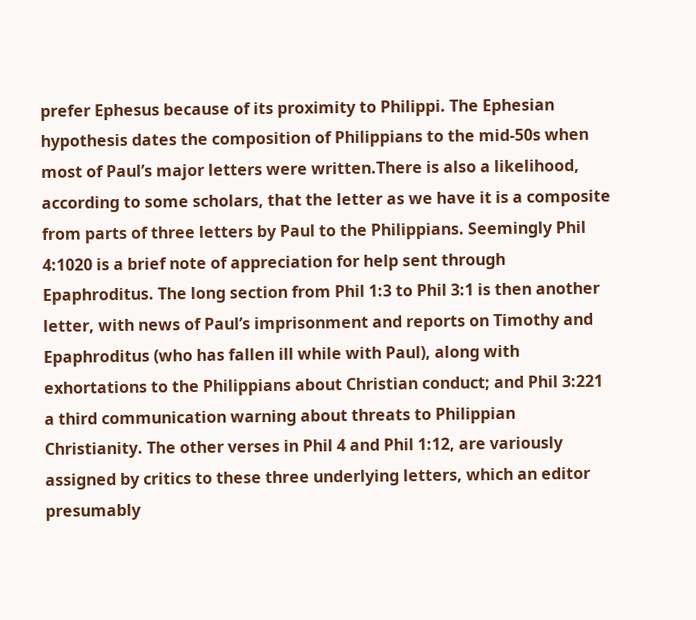prefer Ephesus because of its proximity to Philippi. The Ephesian hypothesis dates the composition of Philippians to the mid-50s when most of Paul’s major letters were written.There is also a likelihood, according to some scholars, that the letter as we have it is a composite from parts of three letters by Paul to the Philippians. Seemingly Phil 4:1020 is a brief note of appreciation for help sent through Epaphroditus. The long section from Phil 1:3 to Phil 3:1 is then another letter, with news of Paul’s imprisonment and reports on Timothy and Epaphroditus (who has fallen ill while with Paul), along with exhortations to the Philippians about Christian conduct; and Phil 3:221 a third communication warning about threats to Philippian Christianity. The other verses in Phil 4 and Phil 1:12, are variously assigned by critics to these three underlying letters, which an editor presumably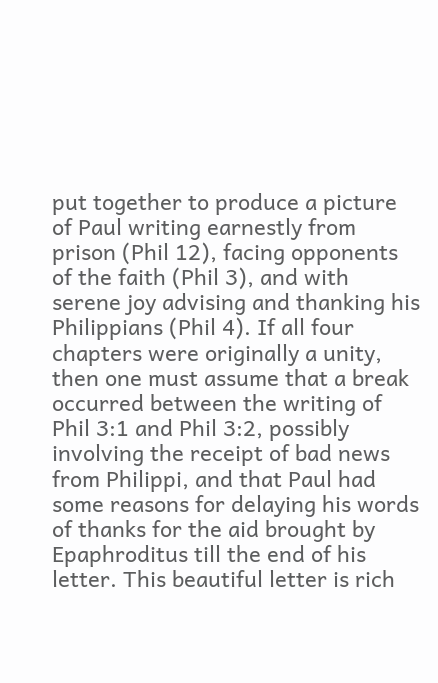put together to produce a picture of Paul writing earnestly from prison (Phil 12), facing opponents of the faith (Phil 3), and with serene joy advising and thanking his Philippians (Phil 4). If all four chapters were originally a unity, then one must assume that a break occurred between the writing of Phil 3:1 and Phil 3:2, possibly involving the receipt of bad news from Philippi, and that Paul had some reasons for delaying his words of thanks for the aid brought by Epaphroditus till the end of his letter. This beautiful letter is rich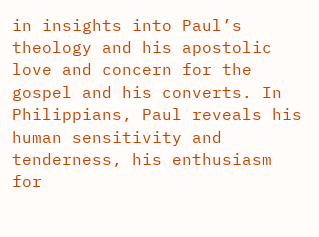in insights into Paul’s theology and his apostolic love and concern for the gospel and his converts. In Philippians, Paul reveals his human sensitivity and tenderness, his enthusiasm for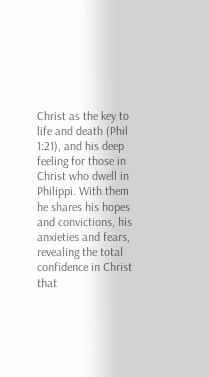Christ as the key to life and death (Phil 1:21), and his deep feeling for those in Christ who dwell in Philippi. With them he shares his hopes and convictions, his anxieties and fears, revealing the total confidence in Christ that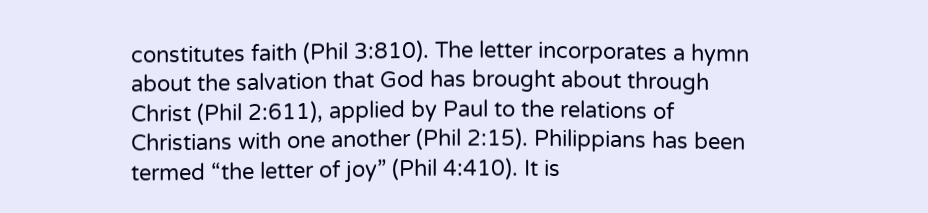constitutes faith (Phil 3:810). The letter incorporates a hymn about the salvation that God has brought about through Christ (Phil 2:611), applied by Paul to the relations of Christians with one another (Phil 2:15). Philippians has been termed “the letter of joy” (Phil 4:410). It is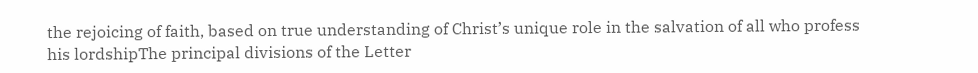the rejoicing of faith, based on true understanding of Christ’s unique role in the salvation of all who profess his lordshipThe principal divisions of the Letter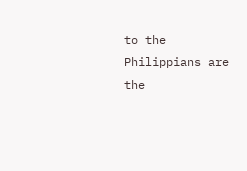to the Philippians are the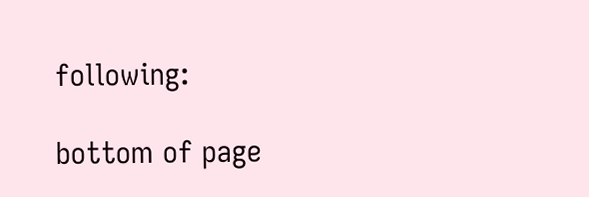following:

bottom of page